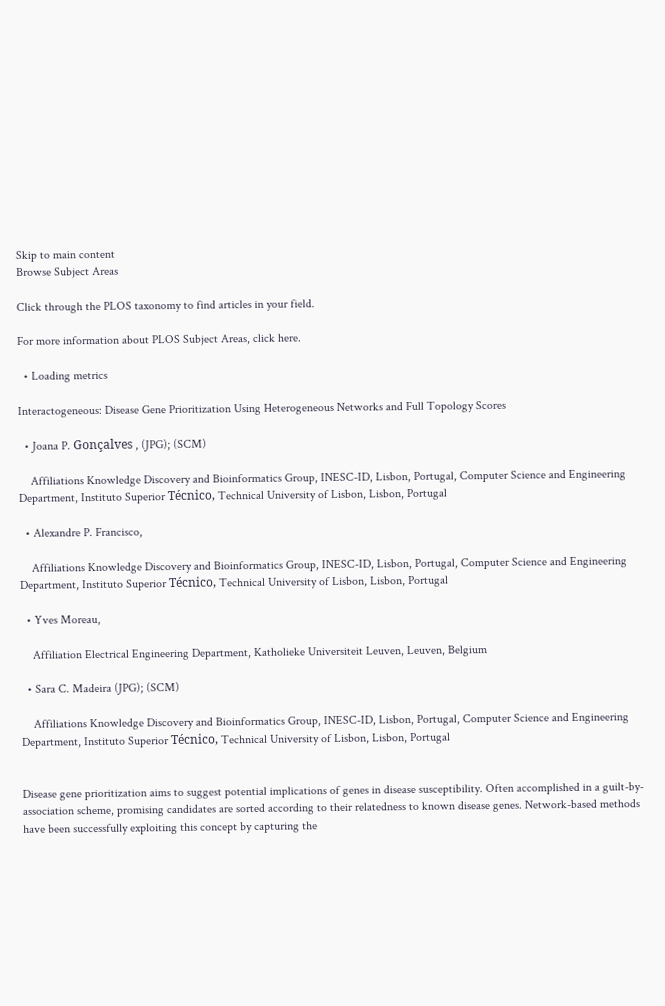Skip to main content
Browse Subject Areas

Click through the PLOS taxonomy to find articles in your field.

For more information about PLOS Subject Areas, click here.

  • Loading metrics

Interactogeneous: Disease Gene Prioritization Using Heterogeneous Networks and Full Topology Scores

  • Joana P. Gonçalves , (JPG); (SCM)

    Affiliations Knowledge Discovery and Bioinformatics Group, INESC-ID, Lisbon, Portugal, Computer Science and Engineering Department, Instituto Superior Técnico, Technical University of Lisbon, Lisbon, Portugal

  • Alexandre P. Francisco,

    Affiliations Knowledge Discovery and Bioinformatics Group, INESC-ID, Lisbon, Portugal, Computer Science and Engineering Department, Instituto Superior Técnico, Technical University of Lisbon, Lisbon, Portugal

  • Yves Moreau,

    Affiliation Electrical Engineering Department, Katholieke Universiteit Leuven, Leuven, Belgium

  • Sara C. Madeira (JPG); (SCM)

    Affiliations Knowledge Discovery and Bioinformatics Group, INESC-ID, Lisbon, Portugal, Computer Science and Engineering Department, Instituto Superior Técnico, Technical University of Lisbon, Lisbon, Portugal


Disease gene prioritization aims to suggest potential implications of genes in disease susceptibility. Often accomplished in a guilt-by-association scheme, promising candidates are sorted according to their relatedness to known disease genes. Network-based methods have been successfully exploiting this concept by capturing the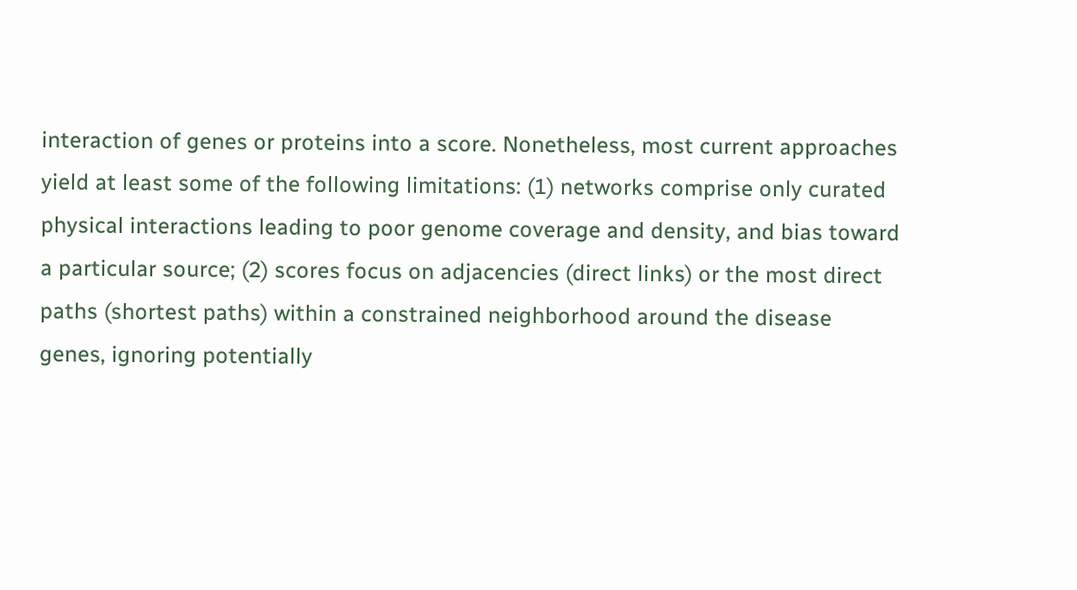interaction of genes or proteins into a score. Nonetheless, most current approaches yield at least some of the following limitations: (1) networks comprise only curated physical interactions leading to poor genome coverage and density, and bias toward a particular source; (2) scores focus on adjacencies (direct links) or the most direct paths (shortest paths) within a constrained neighborhood around the disease genes, ignoring potentially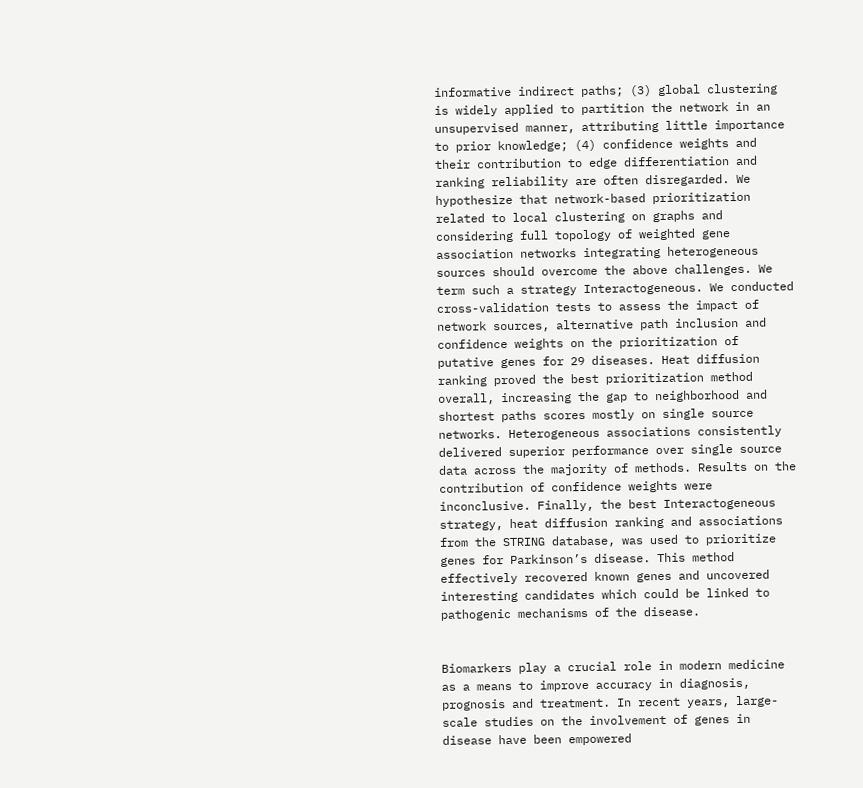informative indirect paths; (3) global clustering is widely applied to partition the network in an unsupervised manner, attributing little importance to prior knowledge; (4) confidence weights and their contribution to edge differentiation and ranking reliability are often disregarded. We hypothesize that network-based prioritization related to local clustering on graphs and considering full topology of weighted gene association networks integrating heterogeneous sources should overcome the above challenges. We term such a strategy Interactogeneous. We conducted cross-validation tests to assess the impact of network sources, alternative path inclusion and confidence weights on the prioritization of putative genes for 29 diseases. Heat diffusion ranking proved the best prioritization method overall, increasing the gap to neighborhood and shortest paths scores mostly on single source networks. Heterogeneous associations consistently delivered superior performance over single source data across the majority of methods. Results on the contribution of confidence weights were inconclusive. Finally, the best Interactogeneous strategy, heat diffusion ranking and associations from the STRING database, was used to prioritize genes for Parkinson’s disease. This method effectively recovered known genes and uncovered interesting candidates which could be linked to pathogenic mechanisms of the disease.


Biomarkers play a crucial role in modern medicine as a means to improve accuracy in diagnosis, prognosis and treatment. In recent years, large-scale studies on the involvement of genes in disease have been empowered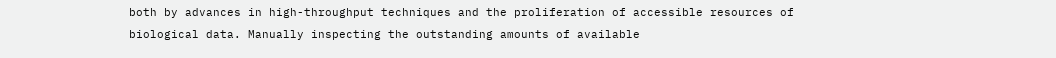both by advances in high-throughput techniques and the proliferation of accessible resources of biological data. Manually inspecting the outstanding amounts of available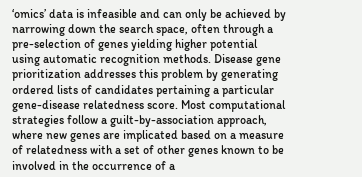‘omics’ data is infeasible and can only be achieved by narrowing down the search space, often through a pre-selection of genes yielding higher potential using automatic recognition methods. Disease gene prioritization addresses this problem by generating ordered lists of candidates pertaining a particular gene-disease relatedness score. Most computational strategies follow a guilt-by-association approach, where new genes are implicated based on a measure of relatedness with a set of other genes known to be involved in the occurrence of a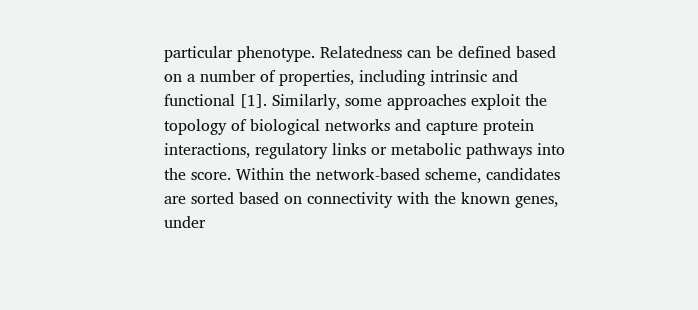particular phenotype. Relatedness can be defined based on a number of properties, including intrinsic and functional [1]. Similarly, some approaches exploit the topology of biological networks and capture protein interactions, regulatory links or metabolic pathways into the score. Within the network-based scheme, candidates are sorted based on connectivity with the known genes, under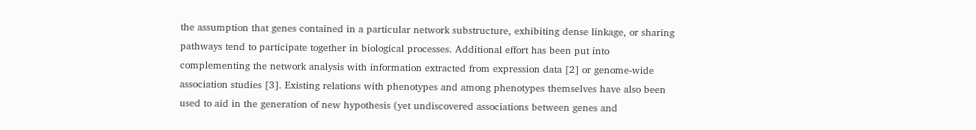the assumption that genes contained in a particular network substructure, exhibiting dense linkage, or sharing pathways tend to participate together in biological processes. Additional effort has been put into complementing the network analysis with information extracted from expression data [2] or genome-wide association studies [3]. Existing relations with phenotypes and among phenotypes themselves have also been used to aid in the generation of new hypothesis (yet undiscovered associations between genes and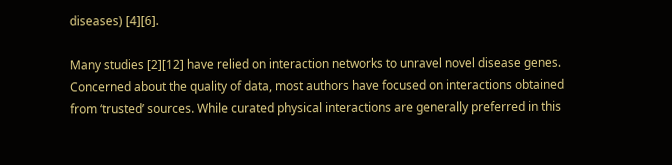diseases) [4][6].

Many studies [2][12] have relied on interaction networks to unravel novel disease genes. Concerned about the quality of data, most authors have focused on interactions obtained from ‘trusted’ sources. While curated physical interactions are generally preferred in this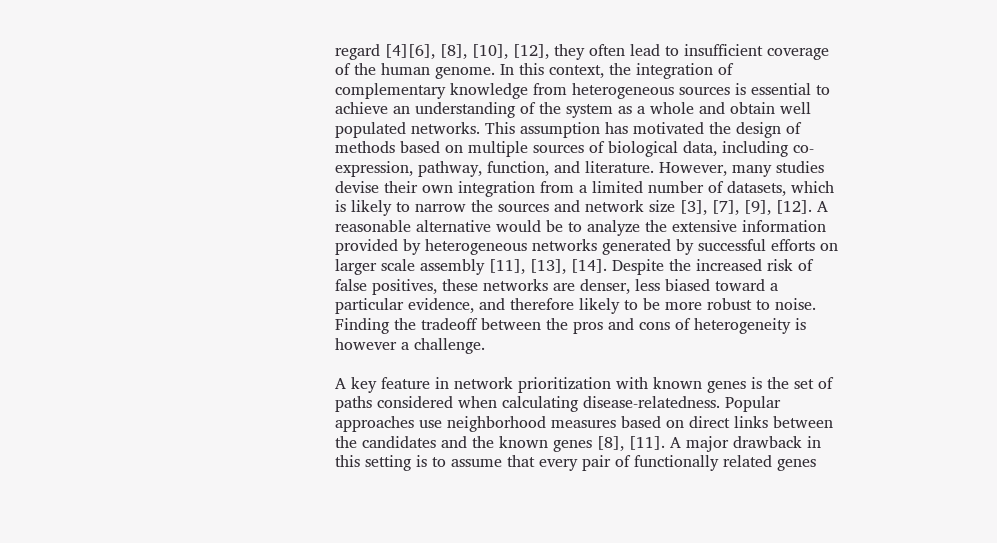regard [4][6], [8], [10], [12], they often lead to insufficient coverage of the human genome. In this context, the integration of complementary knowledge from heterogeneous sources is essential to achieve an understanding of the system as a whole and obtain well populated networks. This assumption has motivated the design of methods based on multiple sources of biological data, including co-expression, pathway, function, and literature. However, many studies devise their own integration from a limited number of datasets, which is likely to narrow the sources and network size [3], [7], [9], [12]. A reasonable alternative would be to analyze the extensive information provided by heterogeneous networks generated by successful efforts on larger scale assembly [11], [13], [14]. Despite the increased risk of false positives, these networks are denser, less biased toward a particular evidence, and therefore likely to be more robust to noise. Finding the tradeoff between the pros and cons of heterogeneity is however a challenge.

A key feature in network prioritization with known genes is the set of paths considered when calculating disease-relatedness. Popular approaches use neighborhood measures based on direct links between the candidates and the known genes [8], [11]. A major drawback in this setting is to assume that every pair of functionally related genes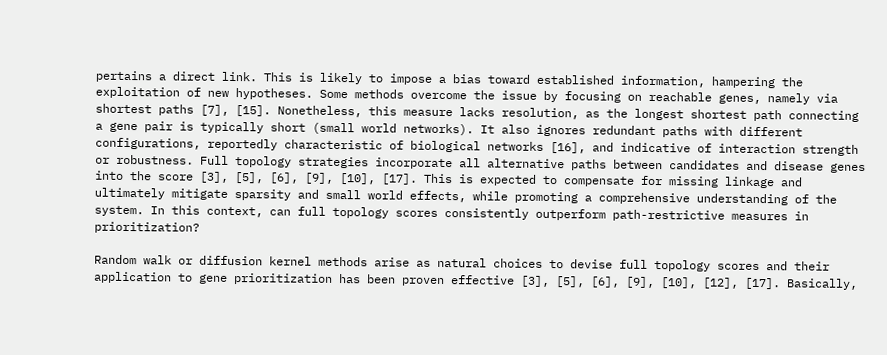pertains a direct link. This is likely to impose a bias toward established information, hampering the exploitation of new hypotheses. Some methods overcome the issue by focusing on reachable genes, namely via shortest paths [7], [15]. Nonetheless, this measure lacks resolution, as the longest shortest path connecting a gene pair is typically short (small world networks). It also ignores redundant paths with different configurations, reportedly characteristic of biological networks [16], and indicative of interaction strength or robustness. Full topology strategies incorporate all alternative paths between candidates and disease genes into the score [3], [5], [6], [9], [10], [17]. This is expected to compensate for missing linkage and ultimately mitigate sparsity and small world effects, while promoting a comprehensive understanding of the system. In this context, can full topology scores consistently outperform path-restrictive measures in prioritization?

Random walk or diffusion kernel methods arise as natural choices to devise full topology scores and their application to gene prioritization has been proven effective [3], [5], [6], [9], [10], [12], [17]. Basically,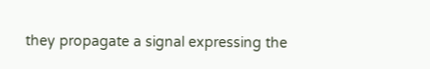they propagate a signal expressing the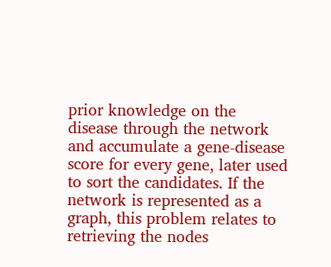prior knowledge on the disease through the network and accumulate a gene-disease score for every gene, later used to sort the candidates. If the network is represented as a graph, this problem relates to retrieving the nodes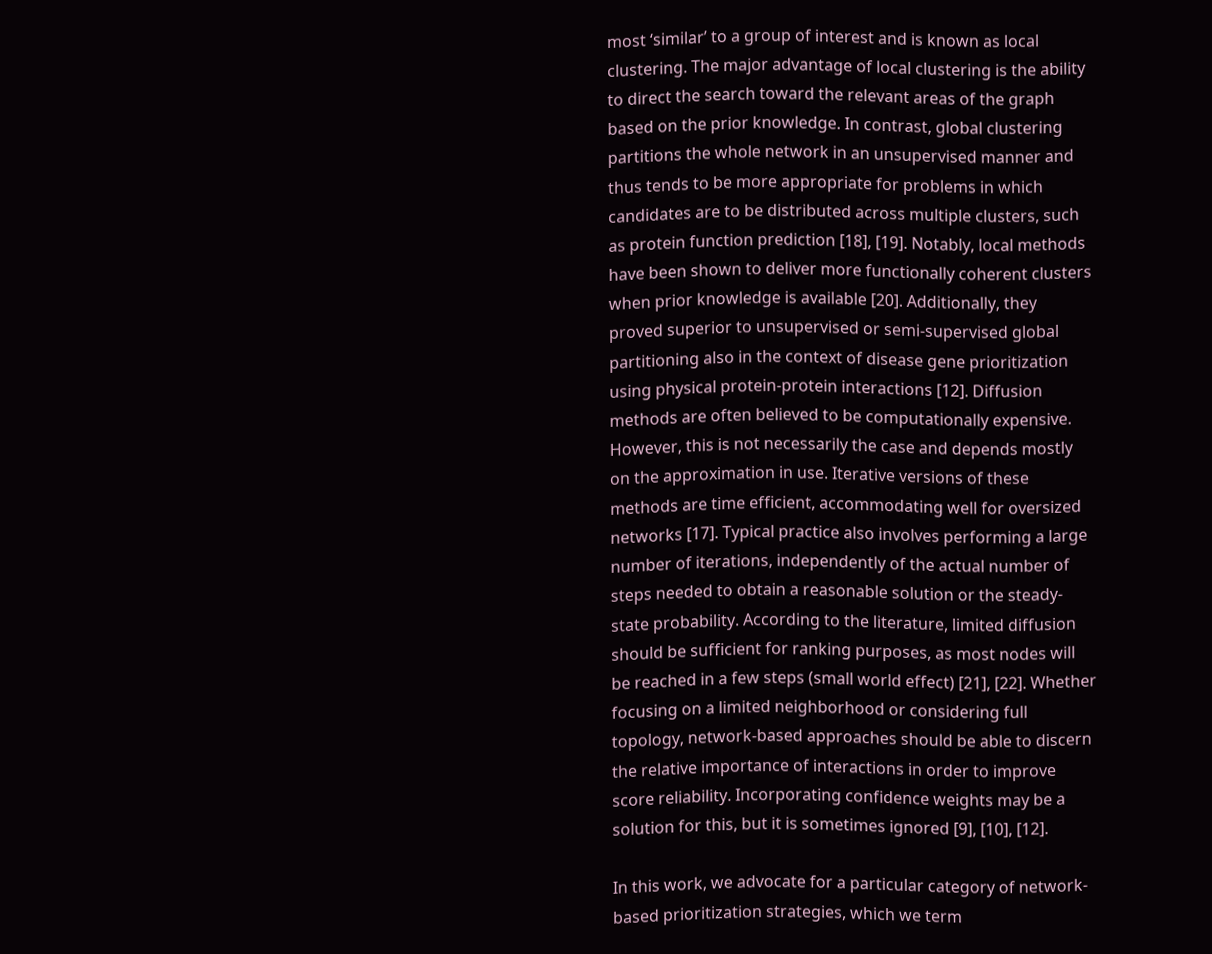most ‘similar’ to a group of interest and is known as local clustering. The major advantage of local clustering is the ability to direct the search toward the relevant areas of the graph based on the prior knowledge. In contrast, global clustering partitions the whole network in an unsupervised manner and thus tends to be more appropriate for problems in which candidates are to be distributed across multiple clusters, such as protein function prediction [18], [19]. Notably, local methods have been shown to deliver more functionally coherent clusters when prior knowledge is available [20]. Additionally, they proved superior to unsupervised or semi-supervised global partitioning also in the context of disease gene prioritization using physical protein-protein interactions [12]. Diffusion methods are often believed to be computationally expensive. However, this is not necessarily the case and depends mostly on the approximation in use. Iterative versions of these methods are time efficient, accommodating well for oversized networks [17]. Typical practice also involves performing a large number of iterations, independently of the actual number of steps needed to obtain a reasonable solution or the steady-state probability. According to the literature, limited diffusion should be sufficient for ranking purposes, as most nodes will be reached in a few steps (small world effect) [21], [22]. Whether focusing on a limited neighborhood or considering full topology, network-based approaches should be able to discern the relative importance of interactions in order to improve score reliability. Incorporating confidence weights may be a solution for this, but it is sometimes ignored [9], [10], [12].

In this work, we advocate for a particular category of network-based prioritization strategies, which we term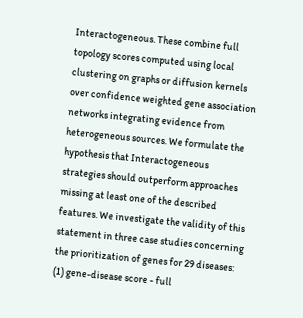Interactogeneous. These combine full topology scores computed using local clustering on graphs or diffusion kernels over confidence weighted gene association networks integrating evidence from heterogeneous sources. We formulate the hypothesis that Interactogeneous strategies should outperform approaches missing at least one of the described features. We investigate the validity of this statement in three case studies concerning the prioritization of genes for 29 diseases: (1) gene-disease score - full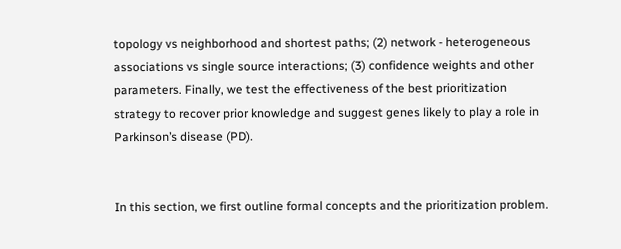topology vs neighborhood and shortest paths; (2) network - heterogeneous associations vs single source interactions; (3) confidence weights and other parameters. Finally, we test the effectiveness of the best prioritization strategy to recover prior knowledge and suggest genes likely to play a role in Parkinson’s disease (PD).


In this section, we first outline formal concepts and the prioritization problem.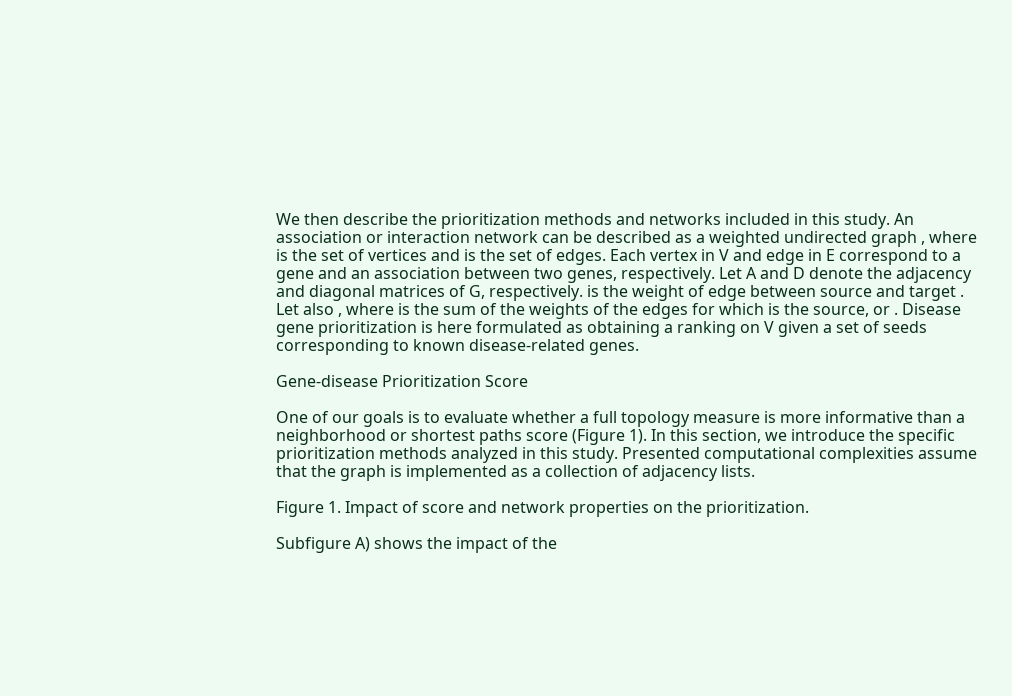We then describe the prioritization methods and networks included in this study. An association or interaction network can be described as a weighted undirected graph , where is the set of vertices and is the set of edges. Each vertex in V and edge in E correspond to a gene and an association between two genes, respectively. Let A and D denote the adjacency and diagonal matrices of G, respectively. is the weight of edge between source and target . Let also , where is the sum of the weights of the edges for which is the source, or . Disease gene prioritization is here formulated as obtaining a ranking on V given a set of seeds corresponding to known disease-related genes.

Gene-disease Prioritization Score

One of our goals is to evaluate whether a full topology measure is more informative than a neighborhood or shortest paths score (Figure 1). In this section, we introduce the specific prioritization methods analyzed in this study. Presented computational complexities assume that the graph is implemented as a collection of adjacency lists.

Figure 1. Impact of score and network properties on the prioritization.

Subfigure A) shows the impact of the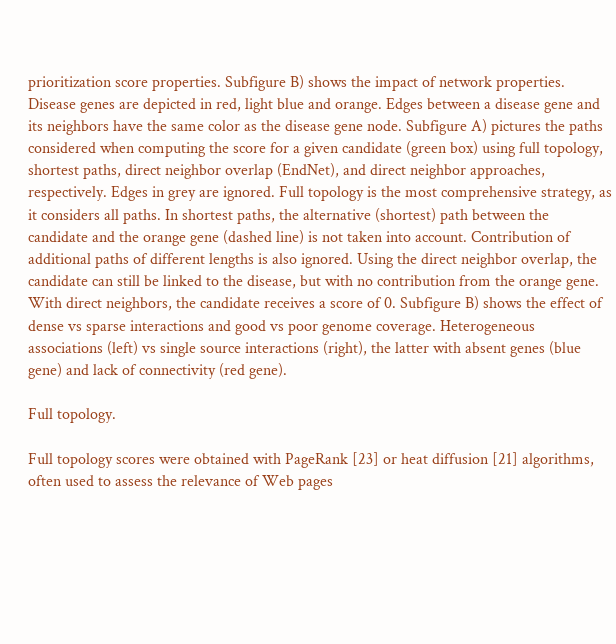prioritization score properties. Subfigure B) shows the impact of network properties. Disease genes are depicted in red, light blue and orange. Edges between a disease gene and its neighbors have the same color as the disease gene node. Subfigure A) pictures the paths considered when computing the score for a given candidate (green box) using full topology, shortest paths, direct neighbor overlap (EndNet), and direct neighbor approaches, respectively. Edges in grey are ignored. Full topology is the most comprehensive strategy, as it considers all paths. In shortest paths, the alternative (shortest) path between the candidate and the orange gene (dashed line) is not taken into account. Contribution of additional paths of different lengths is also ignored. Using the direct neighbor overlap, the candidate can still be linked to the disease, but with no contribution from the orange gene. With direct neighbors, the candidate receives a score of 0. Subfigure B) shows the effect of dense vs sparse interactions and good vs poor genome coverage. Heterogeneous associations (left) vs single source interactions (right), the latter with absent genes (blue gene) and lack of connectivity (red gene).

Full topology.

Full topology scores were obtained with PageRank [23] or heat diffusion [21] algorithms, often used to assess the relevance of Web pages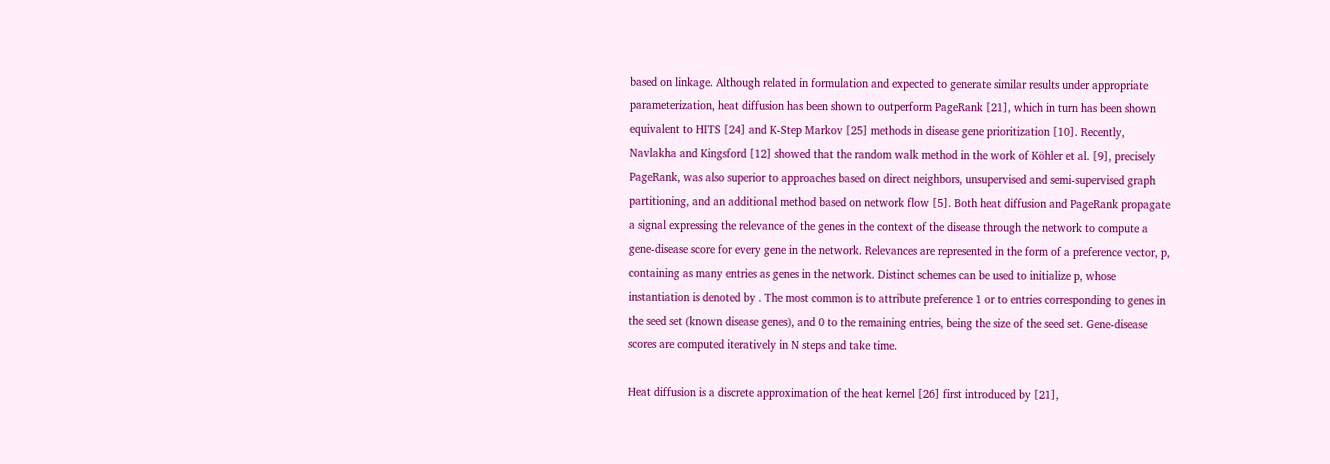based on linkage. Although related in formulation and expected to generate similar results under appropriate parameterization, heat diffusion has been shown to outperform PageRank [21], which in turn has been shown equivalent to HITS [24] and K-Step Markov [25] methods in disease gene prioritization [10]. Recently, Navlakha and Kingsford [12] showed that the random walk method in the work of Köhler et al. [9], precisely PageRank, was also superior to approaches based on direct neighbors, unsupervised and semi-supervised graph partitioning, and an additional method based on network flow [5]. Both heat diffusion and PageRank propagate a signal expressing the relevance of the genes in the context of the disease through the network to compute a gene-disease score for every gene in the network. Relevances are represented in the form of a preference vector, p, containing as many entries as genes in the network. Distinct schemes can be used to initialize p, whose instantiation is denoted by . The most common is to attribute preference 1 or to entries corresponding to genes in the seed set (known disease genes), and 0 to the remaining entries, being the size of the seed set. Gene-disease scores are computed iteratively in N steps and take time.

Heat diffusion is a discrete approximation of the heat kernel [26] first introduced by [21],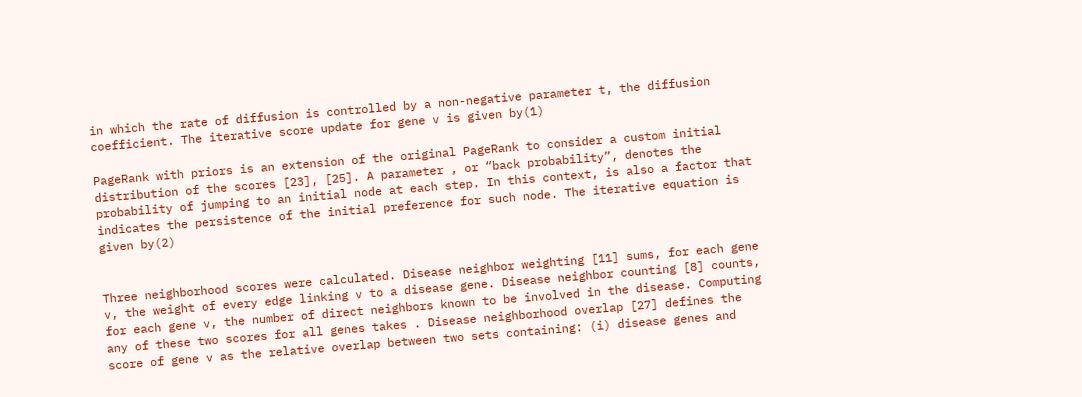in which the rate of diffusion is controlled by a non-negative parameter t, the diffusion coefficient. The iterative score update for gene v is given by(1)

PageRank with priors is an extension of the original PageRank to consider a custom initial distribution of the scores [23], [25]. A parameter , or “back probability”, denotes the probability of jumping to an initial node at each step. In this context, is also a factor that indicates the persistence of the initial preference for such node. The iterative equation is given by(2)


Three neighborhood scores were calculated. Disease neighbor weighting [11] sums, for each gene v, the weight of every edge linking v to a disease gene. Disease neighbor counting [8] counts, for each gene v, the number of direct neighbors known to be involved in the disease. Computing any of these two scores for all genes takes . Disease neighborhood overlap [27] defines the score of gene v as the relative overlap between two sets containing: (i) disease genes and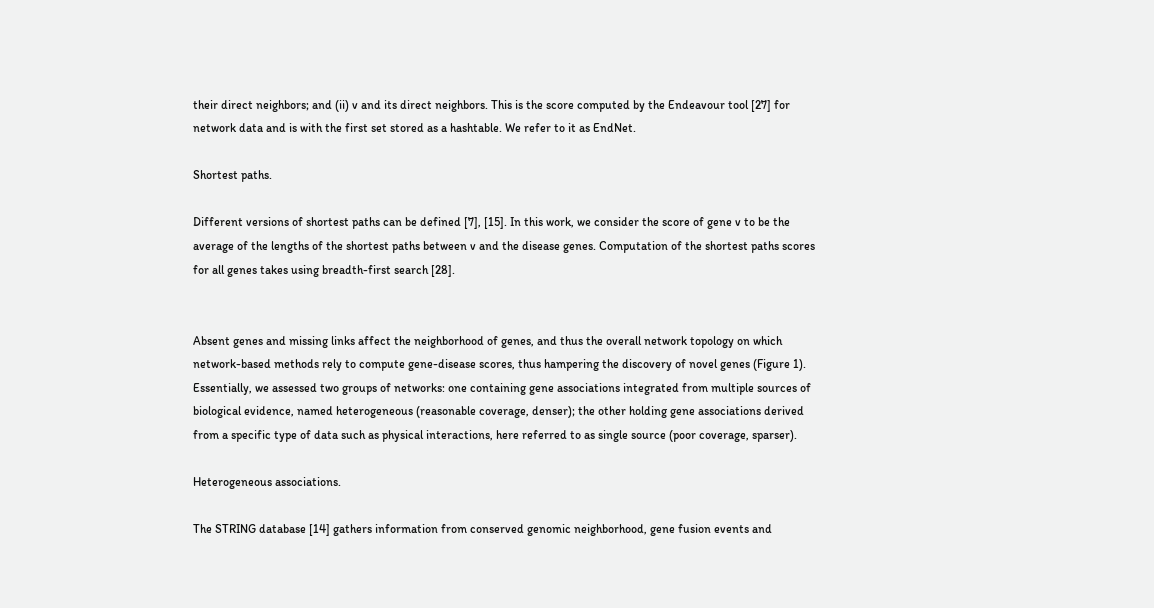their direct neighbors; and (ii) v and its direct neighbors. This is the score computed by the Endeavour tool [27] for network data and is with the first set stored as a hashtable. We refer to it as EndNet.

Shortest paths.

Different versions of shortest paths can be defined [7], [15]. In this work, we consider the score of gene v to be the average of the lengths of the shortest paths between v and the disease genes. Computation of the shortest paths scores for all genes takes using breadth-first search [28].


Absent genes and missing links affect the neighborhood of genes, and thus the overall network topology on which network-based methods rely to compute gene-disease scores, thus hampering the discovery of novel genes (Figure 1). Essentially, we assessed two groups of networks: one containing gene associations integrated from multiple sources of biological evidence, named heterogeneous (reasonable coverage, denser); the other holding gene associations derived from a specific type of data such as physical interactions, here referred to as single source (poor coverage, sparser).

Heterogeneous associations.

The STRING database [14] gathers information from conserved genomic neighborhood, gene fusion events and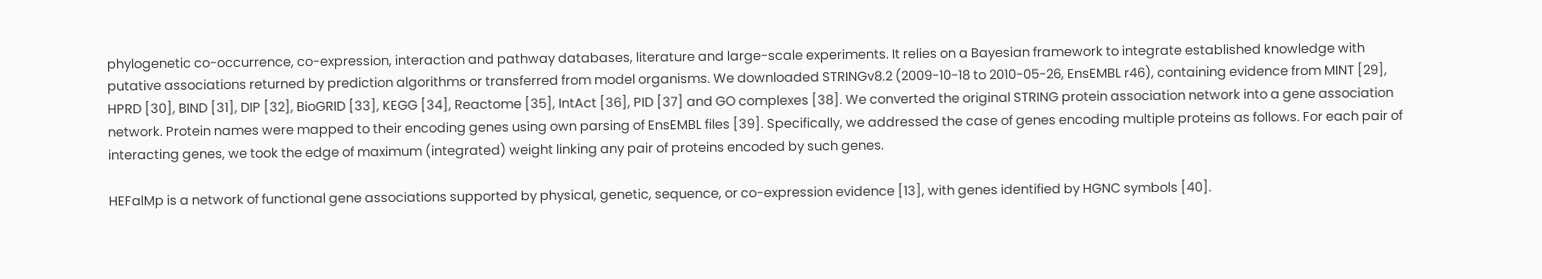phylogenetic co-occurrence, co-expression, interaction and pathway databases, literature and large-scale experiments. It relies on a Bayesian framework to integrate established knowledge with putative associations returned by prediction algorithms or transferred from model organisms. We downloaded STRINGv8.2 (2009-10-18 to 2010-05-26, EnsEMBL r46), containing evidence from MINT [29], HPRD [30], BIND [31], DIP [32], BioGRID [33], KEGG [34], Reactome [35], IntAct [36], PID [37] and GO complexes [38]. We converted the original STRING protein association network into a gene association network. Protein names were mapped to their encoding genes using own parsing of EnsEMBL files [39]. Specifically, we addressed the case of genes encoding multiple proteins as follows. For each pair of interacting genes, we took the edge of maximum (integrated) weight linking any pair of proteins encoded by such genes.

HEFalMp is a network of functional gene associations supported by physical, genetic, sequence, or co-expression evidence [13], with genes identified by HGNC symbols [40].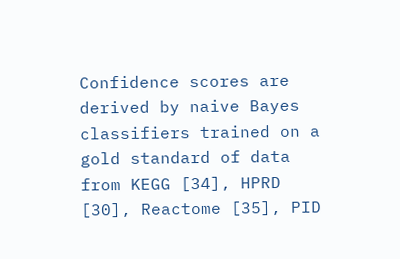Confidence scores are derived by naive Bayes classifiers trained on a gold standard of data from KEGG [34], HPRD [30], Reactome [35], PID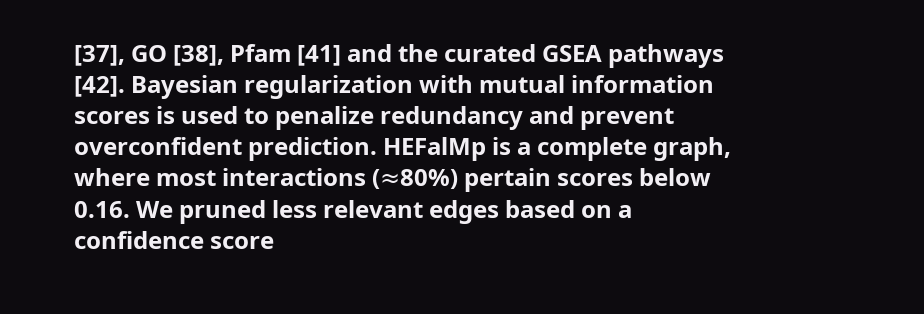[37], GO [38], Pfam [41] and the curated GSEA pathways [42]. Bayesian regularization with mutual information scores is used to penalize redundancy and prevent overconfident prediction. HEFalMp is a complete graph, where most interactions (≈80%) pertain scores below 0.16. We pruned less relevant edges based on a confidence score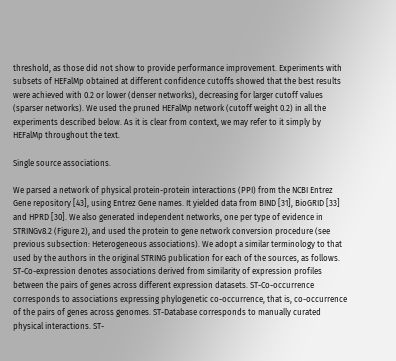threshold, as those did not show to provide performance improvement. Experiments with subsets of HEFalMp obtained at different confidence cutoffs showed that the best results were achieved with 0.2 or lower (denser networks), decreasing for larger cutoff values (sparser networks). We used the pruned HEFalMp network (cutoff weight 0.2) in all the experiments described below. As it is clear from context, we may refer to it simply by HEFalMp throughout the text.

Single source associations.

We parsed a network of physical protein-protein interactions (PPI) from the NCBI Entrez Gene repository [43], using Entrez Gene names. It yielded data from BIND [31], BioGRID [33] and HPRD [30]. We also generated independent networks, one per type of evidence in STRINGv8.2 (Figure 2), and used the protein to gene network conversion procedure (see previous subsection: Heterogeneous associations). We adopt a similar terminology to that used by the authors in the original STRING publication for each of the sources, as follows. ST-Co-expression denotes associations derived from similarity of expression profiles between the pairs of genes across different expression datasets. ST-Co-occurrence corresponds to associations expressing phylogenetic co-occurrence, that is, co-occurrence of the pairs of genes across genomes. ST-Database corresponds to manually curated physical interactions. ST-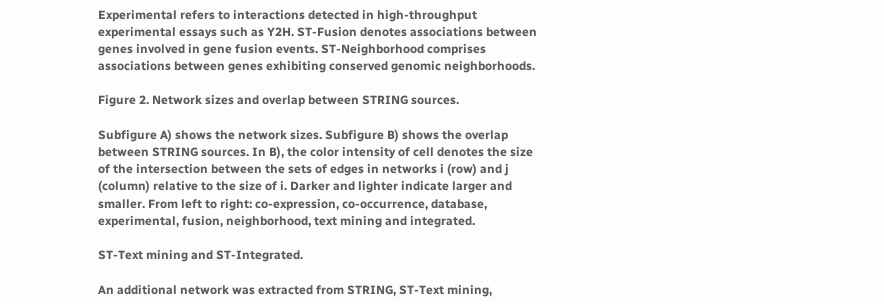Experimental refers to interactions detected in high-throughput experimental essays such as Y2H. ST-Fusion denotes associations between genes involved in gene fusion events. ST-Neighborhood comprises associations between genes exhibiting conserved genomic neighborhoods.

Figure 2. Network sizes and overlap between STRING sources.

Subfigure A) shows the network sizes. Subfigure B) shows the overlap between STRING sources. In B), the color intensity of cell denotes the size of the intersection between the sets of edges in networks i (row) and j (column) relative to the size of i. Darker and lighter indicate larger and smaller. From left to right: co-expression, co-occurrence, database, experimental, fusion, neighborhood, text mining and integrated.

ST-Text mining and ST-Integrated.

An additional network was extracted from STRING, ST-Text mining,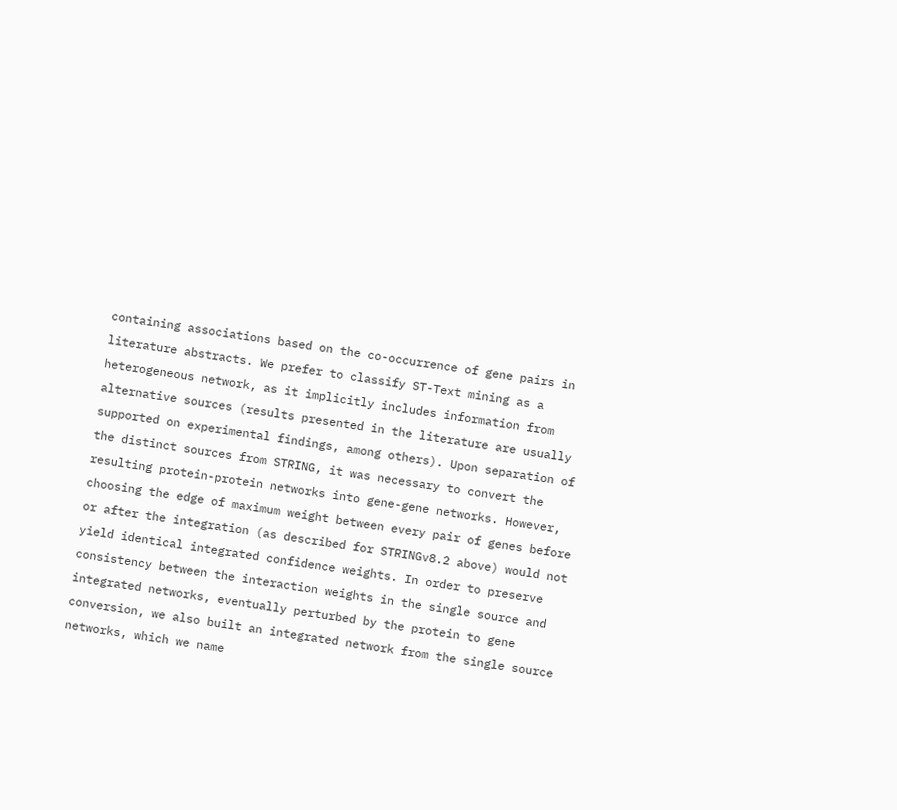containing associations based on the co-occurrence of gene pairs in literature abstracts. We prefer to classify ST-Text mining as a heterogeneous network, as it implicitly includes information from alternative sources (results presented in the literature are usually supported on experimental findings, among others). Upon separation of the distinct sources from STRING, it was necessary to convert the resulting protein-protein networks into gene-gene networks. However, choosing the edge of maximum weight between every pair of genes before or after the integration (as described for STRINGv8.2 above) would not yield identical integrated confidence weights. In order to preserve consistency between the interaction weights in the single source and integrated networks, eventually perturbed by the protein to gene conversion, we also built an integrated network from the single source networks, which we name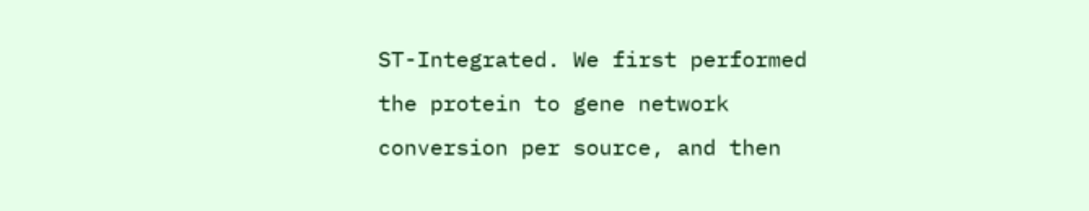ST-Integrated. We first performed the protein to gene network conversion per source, and then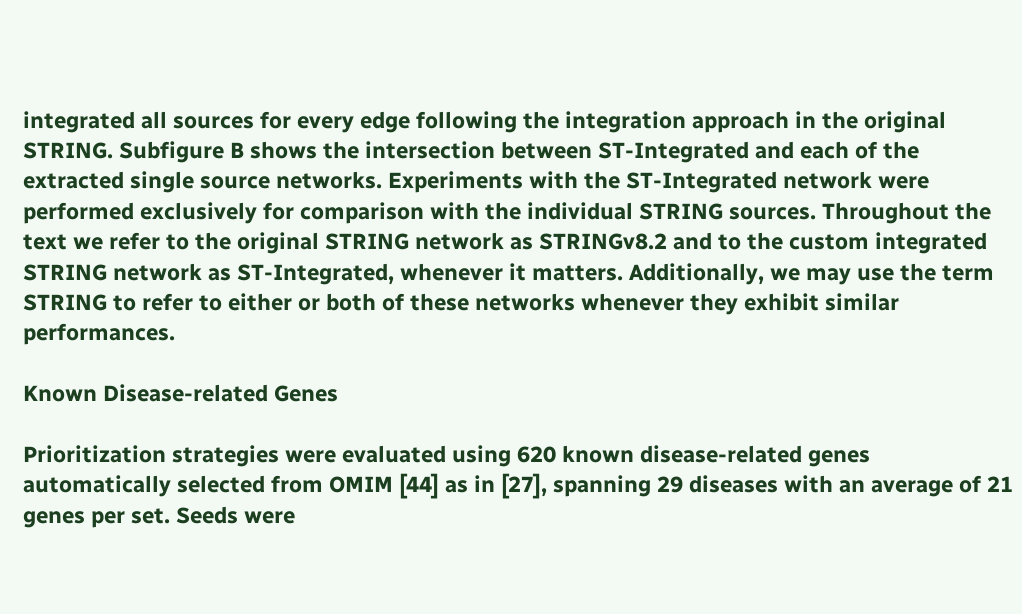integrated all sources for every edge following the integration approach in the original STRING. Subfigure B shows the intersection between ST-Integrated and each of the extracted single source networks. Experiments with the ST-Integrated network were performed exclusively for comparison with the individual STRING sources. Throughout the text we refer to the original STRING network as STRINGv8.2 and to the custom integrated STRING network as ST-Integrated, whenever it matters. Additionally, we may use the term STRING to refer to either or both of these networks whenever they exhibit similar performances.

Known Disease-related Genes

Prioritization strategies were evaluated using 620 known disease-related genes automatically selected from OMIM [44] as in [27], spanning 29 diseases with an average of 21 genes per set. Seeds were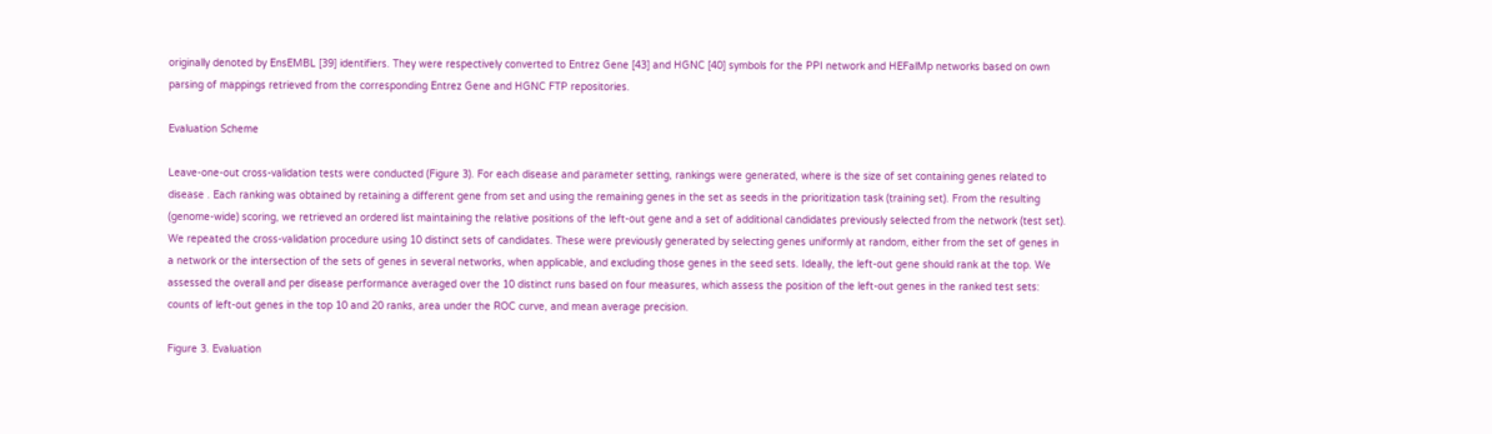originally denoted by EnsEMBL [39] identifiers. They were respectively converted to Entrez Gene [43] and HGNC [40] symbols for the PPI network and HEFalMp networks based on own parsing of mappings retrieved from the corresponding Entrez Gene and HGNC FTP repositories.

Evaluation Scheme

Leave-one-out cross-validation tests were conducted (Figure 3). For each disease and parameter setting, rankings were generated, where is the size of set containing genes related to disease . Each ranking was obtained by retaining a different gene from set and using the remaining genes in the set as seeds in the prioritization task (training set). From the resulting (genome-wide) scoring, we retrieved an ordered list maintaining the relative positions of the left-out gene and a set of additional candidates previously selected from the network (test set). We repeated the cross-validation procedure using 10 distinct sets of candidates. These were previously generated by selecting genes uniformly at random, either from the set of genes in a network or the intersection of the sets of genes in several networks, when applicable, and excluding those genes in the seed sets. Ideally, the left-out gene should rank at the top. We assessed the overall and per disease performance averaged over the 10 distinct runs based on four measures, which assess the position of the left-out genes in the ranked test sets: counts of left-out genes in the top 10 and 20 ranks, area under the ROC curve, and mean average precision.

Figure 3. Evaluation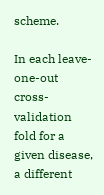scheme.

In each leave-one-out cross-validation fold for a given disease, a different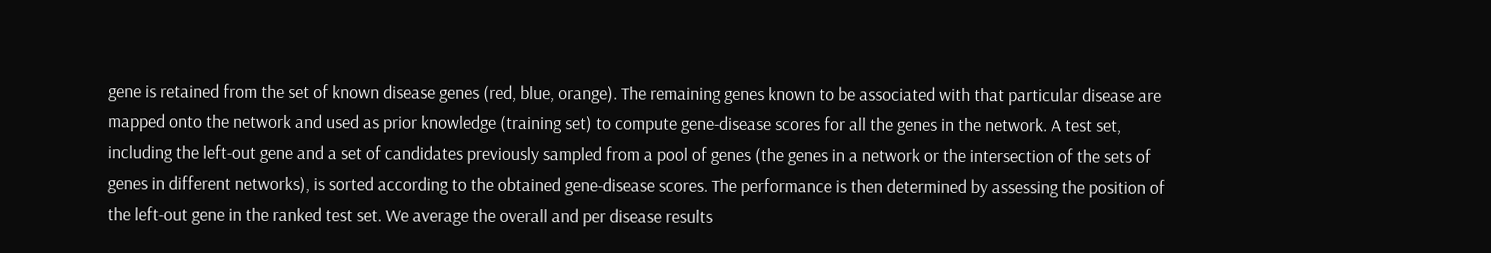gene is retained from the set of known disease genes (red, blue, orange). The remaining genes known to be associated with that particular disease are mapped onto the network and used as prior knowledge (training set) to compute gene-disease scores for all the genes in the network. A test set, including the left-out gene and a set of candidates previously sampled from a pool of genes (the genes in a network or the intersection of the sets of genes in different networks), is sorted according to the obtained gene-disease scores. The performance is then determined by assessing the position of the left-out gene in the ranked test set. We average the overall and per disease results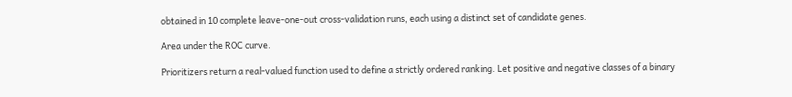obtained in 10 complete leave-one-out cross-validation runs, each using a distinct set of candidate genes.

Area under the ROC curve.

Prioritizers return a real-valued function used to define a strictly ordered ranking. Let positive and negative classes of a binary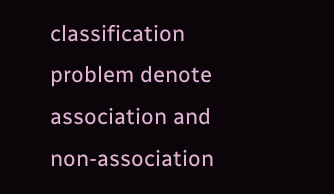classification problem denote association and non-association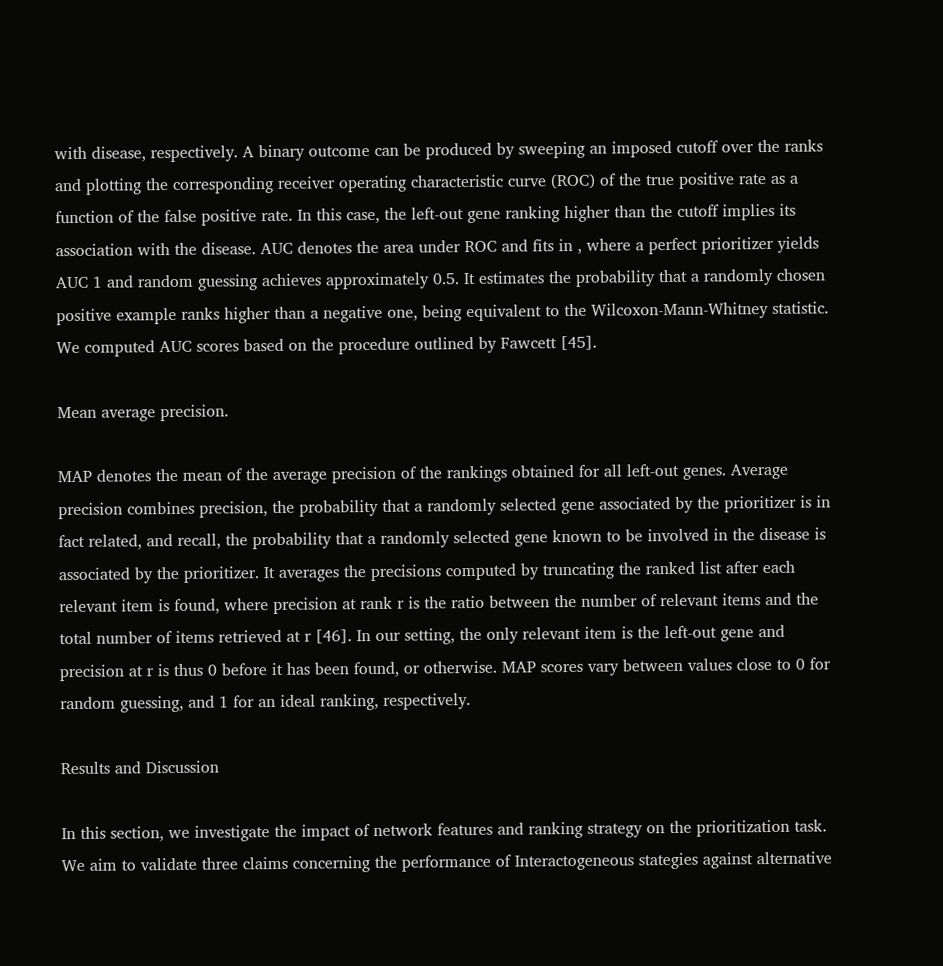with disease, respectively. A binary outcome can be produced by sweeping an imposed cutoff over the ranks and plotting the corresponding receiver operating characteristic curve (ROC) of the true positive rate as a function of the false positive rate. In this case, the left-out gene ranking higher than the cutoff implies its association with the disease. AUC denotes the area under ROC and fits in , where a perfect prioritizer yields AUC 1 and random guessing achieves approximately 0.5. It estimates the probability that a randomly chosen positive example ranks higher than a negative one, being equivalent to the Wilcoxon-Mann-Whitney statistic. We computed AUC scores based on the procedure outlined by Fawcett [45].

Mean average precision.

MAP denotes the mean of the average precision of the rankings obtained for all left-out genes. Average precision combines precision, the probability that a randomly selected gene associated by the prioritizer is in fact related, and recall, the probability that a randomly selected gene known to be involved in the disease is associated by the prioritizer. It averages the precisions computed by truncating the ranked list after each relevant item is found, where precision at rank r is the ratio between the number of relevant items and the total number of items retrieved at r [46]. In our setting, the only relevant item is the left-out gene and precision at r is thus 0 before it has been found, or otherwise. MAP scores vary between values close to 0 for random guessing, and 1 for an ideal ranking, respectively.

Results and Discussion

In this section, we investigate the impact of network features and ranking strategy on the prioritization task. We aim to validate three claims concerning the performance of Interactogeneous stategies against alternative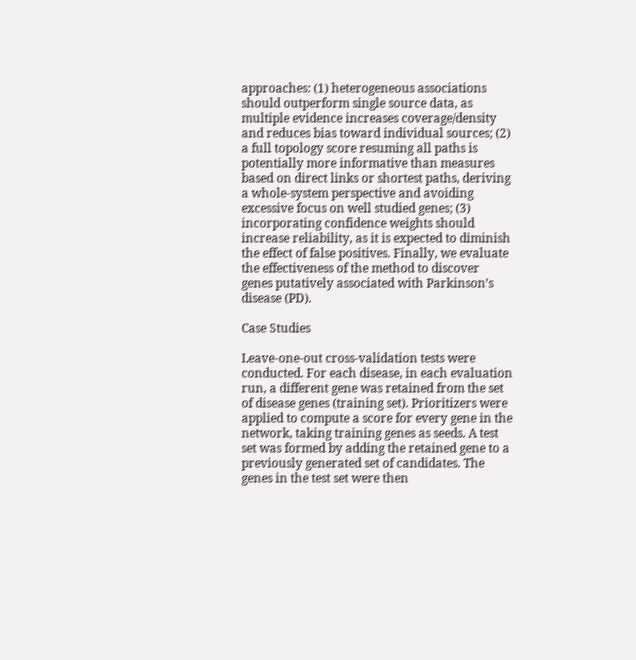approaches: (1) heterogeneous associations should outperform single source data, as multiple evidence increases coverage/density and reduces bias toward individual sources; (2) a full topology score resuming all paths is potentially more informative than measures based on direct links or shortest paths, deriving a whole-system perspective and avoiding excessive focus on well studied genes; (3) incorporating confidence weights should increase reliability, as it is expected to diminish the effect of false positives. Finally, we evaluate the effectiveness of the method to discover genes putatively associated with Parkinson’s disease (PD).

Case Studies

Leave-one-out cross-validation tests were conducted. For each disease, in each evaluation run, a different gene was retained from the set of disease genes (training set). Prioritizers were applied to compute a score for every gene in the network, taking training genes as seeds. A test set was formed by adding the retained gene to a previously generated set of candidates. The genes in the test set were then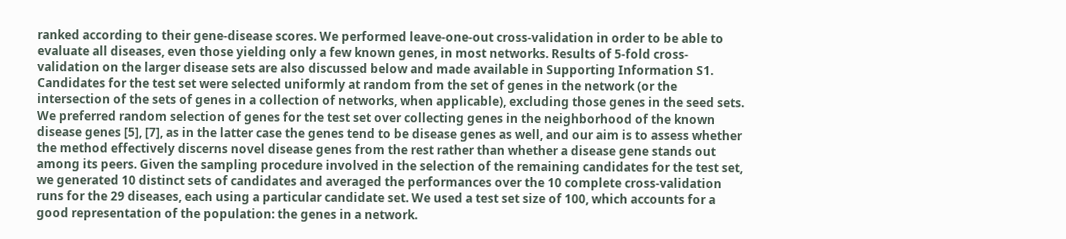ranked according to their gene-disease scores. We performed leave-one-out cross-validation in order to be able to evaluate all diseases, even those yielding only a few known genes, in most networks. Results of 5-fold cross-validation on the larger disease sets are also discussed below and made available in Supporting Information S1. Candidates for the test set were selected uniformly at random from the set of genes in the network (or the intersection of the sets of genes in a collection of networks, when applicable), excluding those genes in the seed sets. We preferred random selection of genes for the test set over collecting genes in the neighborhood of the known disease genes [5], [7], as in the latter case the genes tend to be disease genes as well, and our aim is to assess whether the method effectively discerns novel disease genes from the rest rather than whether a disease gene stands out among its peers. Given the sampling procedure involved in the selection of the remaining candidates for the test set, we generated 10 distinct sets of candidates and averaged the performances over the 10 complete cross-validation runs for the 29 diseases, each using a particular candidate set. We used a test set size of 100, which accounts for a good representation of the population: the genes in a network.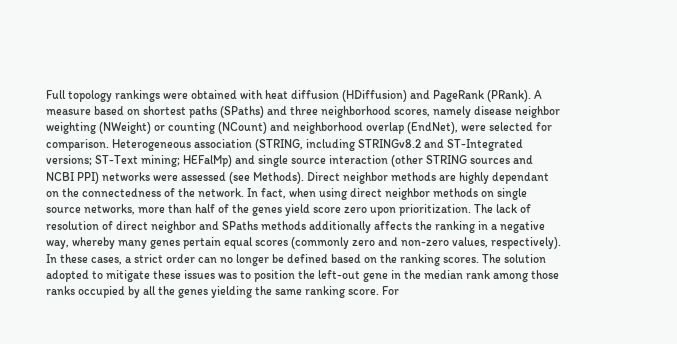Full topology rankings were obtained with heat diffusion (HDiffusion) and PageRank (PRank). A measure based on shortest paths (SPaths) and three neighborhood scores, namely disease neighbor weighting (NWeight) or counting (NCount) and neighborhood overlap (EndNet), were selected for comparison. Heterogeneous association (STRING, including STRINGv8.2 and ST-Integrated versions; ST-Text mining; HEFalMp) and single source interaction (other STRING sources and NCBI PPI) networks were assessed (see Methods). Direct neighbor methods are highly dependant on the connectedness of the network. In fact, when using direct neighbor methods on single source networks, more than half of the genes yield score zero upon prioritization. The lack of resolution of direct neighbor and SPaths methods additionally affects the ranking in a negative way, whereby many genes pertain equal scores (commonly zero and non-zero values, respectively). In these cases, a strict order can no longer be defined based on the ranking scores. The solution adopted to mitigate these issues was to position the left-out gene in the median rank among those ranks occupied by all the genes yielding the same ranking score. For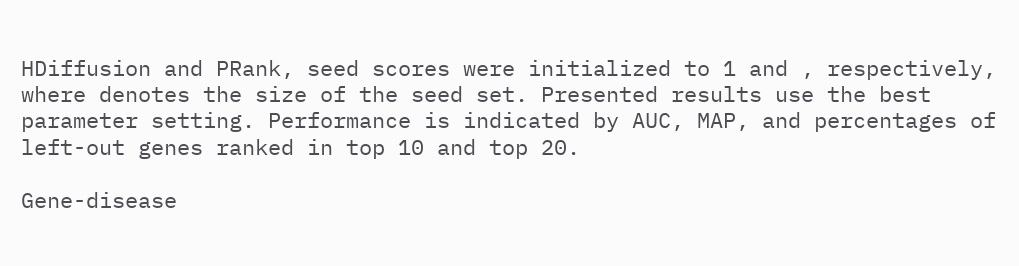HDiffusion and PRank, seed scores were initialized to 1 and , respectively, where denotes the size of the seed set. Presented results use the best parameter setting. Performance is indicated by AUC, MAP, and percentages of left-out genes ranked in top 10 and top 20.

Gene-disease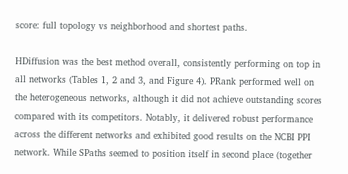score: full topology vs neighborhood and shortest paths.

HDiffusion was the best method overall, consistently performing on top in all networks (Tables 1, 2 and 3, and Figure 4). PRank performed well on the heterogeneous networks, although it did not achieve outstanding scores compared with its competitors. Notably, it delivered robust performance across the different networks and exhibited good results on the NCBI PPI network. While SPaths seemed to position itself in second place (together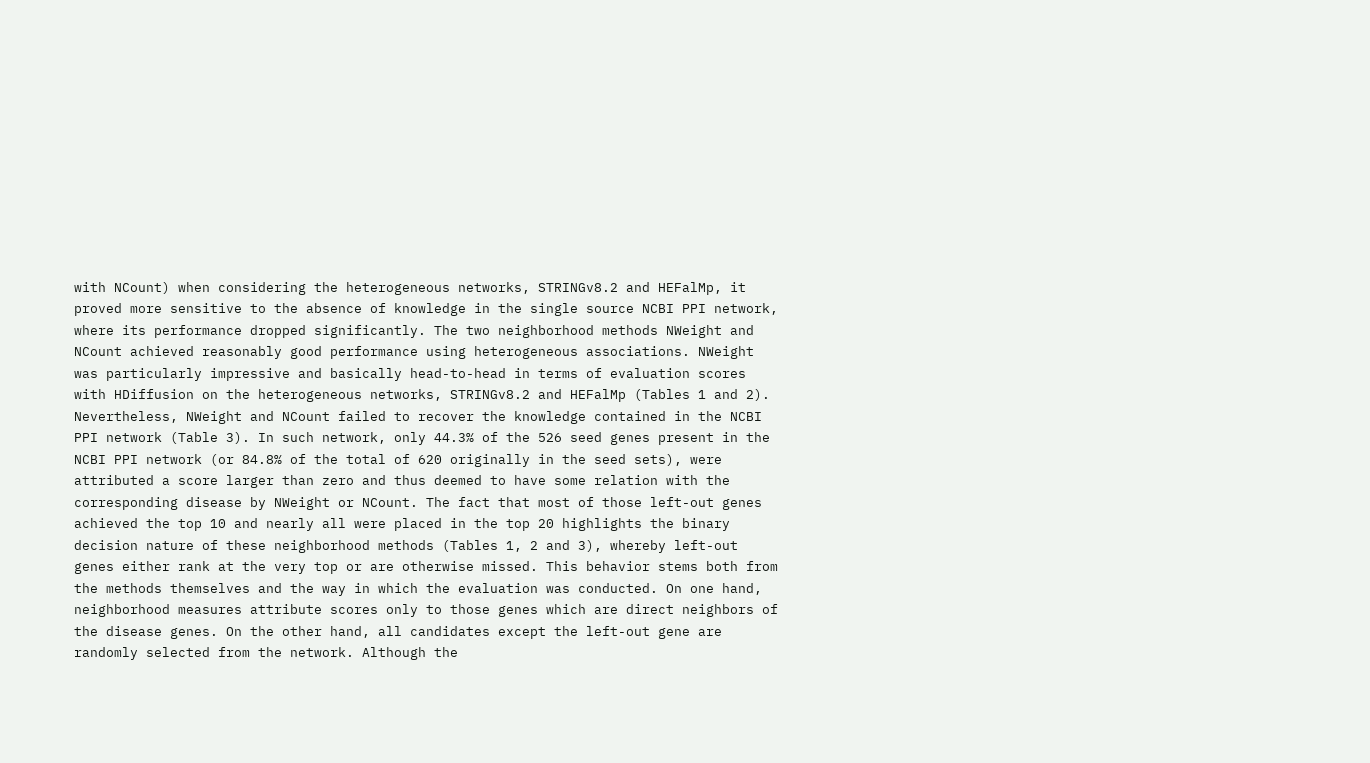with NCount) when considering the heterogeneous networks, STRINGv8.2 and HEFalMp, it proved more sensitive to the absence of knowledge in the single source NCBI PPI network, where its performance dropped significantly. The two neighborhood methods NWeight and NCount achieved reasonably good performance using heterogeneous associations. NWeight was particularly impressive and basically head-to-head in terms of evaluation scores with HDiffusion on the heterogeneous networks, STRINGv8.2 and HEFalMp (Tables 1 and 2). Nevertheless, NWeight and NCount failed to recover the knowledge contained in the NCBI PPI network (Table 3). In such network, only 44.3% of the 526 seed genes present in the NCBI PPI network (or 84.8% of the total of 620 originally in the seed sets), were attributed a score larger than zero and thus deemed to have some relation with the corresponding disease by NWeight or NCount. The fact that most of those left-out genes achieved the top 10 and nearly all were placed in the top 20 highlights the binary decision nature of these neighborhood methods (Tables 1, 2 and 3), whereby left-out genes either rank at the very top or are otherwise missed. This behavior stems both from the methods themselves and the way in which the evaluation was conducted. On one hand, neighborhood measures attribute scores only to those genes which are direct neighbors of the disease genes. On the other hand, all candidates except the left-out gene are randomly selected from the network. Although the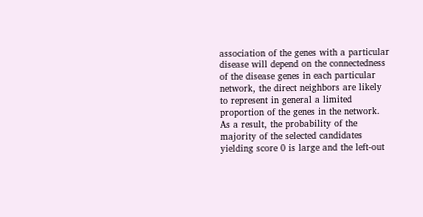association of the genes with a particular disease will depend on the connectedness of the disease genes in each particular network, the direct neighbors are likely to represent in general a limited proportion of the genes in the network. As a result, the probability of the majority of the selected candidates yielding score 0 is large and the left-out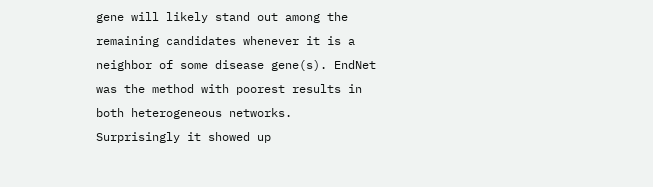gene will likely stand out among the remaining candidates whenever it is a neighbor of some disease gene(s). EndNet was the method with poorest results in both heterogeneous networks. Surprisingly it showed up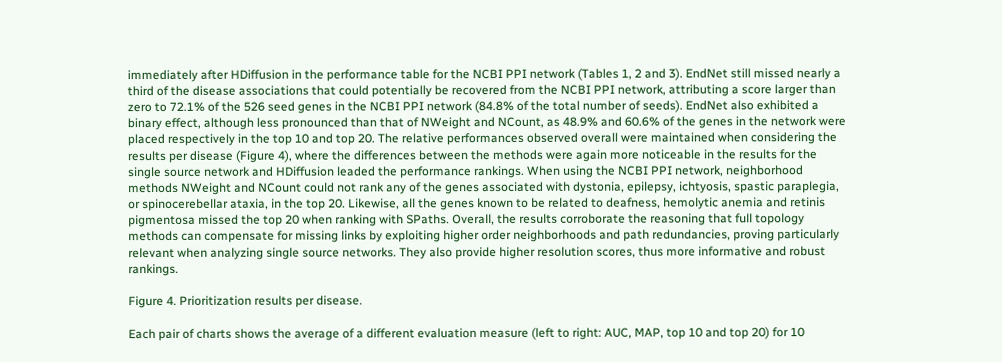immediately after HDiffusion in the performance table for the NCBI PPI network (Tables 1, 2 and 3). EndNet still missed nearly a third of the disease associations that could potentially be recovered from the NCBI PPI network, attributing a score larger than zero to 72.1% of the 526 seed genes in the NCBI PPI network (84.8% of the total number of seeds). EndNet also exhibited a binary effect, although less pronounced than that of NWeight and NCount, as 48.9% and 60.6% of the genes in the network were placed respectively in the top 10 and top 20. The relative performances observed overall were maintained when considering the results per disease (Figure 4), where the differences between the methods were again more noticeable in the results for the single source network and HDiffusion leaded the performance rankings. When using the NCBI PPI network, neighborhood methods NWeight and NCount could not rank any of the genes associated with dystonia, epilepsy, ichtyosis, spastic paraplegia, or spinocerebellar ataxia, in the top 20. Likewise, all the genes known to be related to deafness, hemolytic anemia and retinis pigmentosa missed the top 20 when ranking with SPaths. Overall, the results corroborate the reasoning that full topology methods can compensate for missing links by exploiting higher order neighborhoods and path redundancies, proving particularly relevant when analyzing single source networks. They also provide higher resolution scores, thus more informative and robust rankings.

Figure 4. Prioritization results per disease.

Each pair of charts shows the average of a different evaluation measure (left to right: AUC, MAP, top 10 and top 20) for 10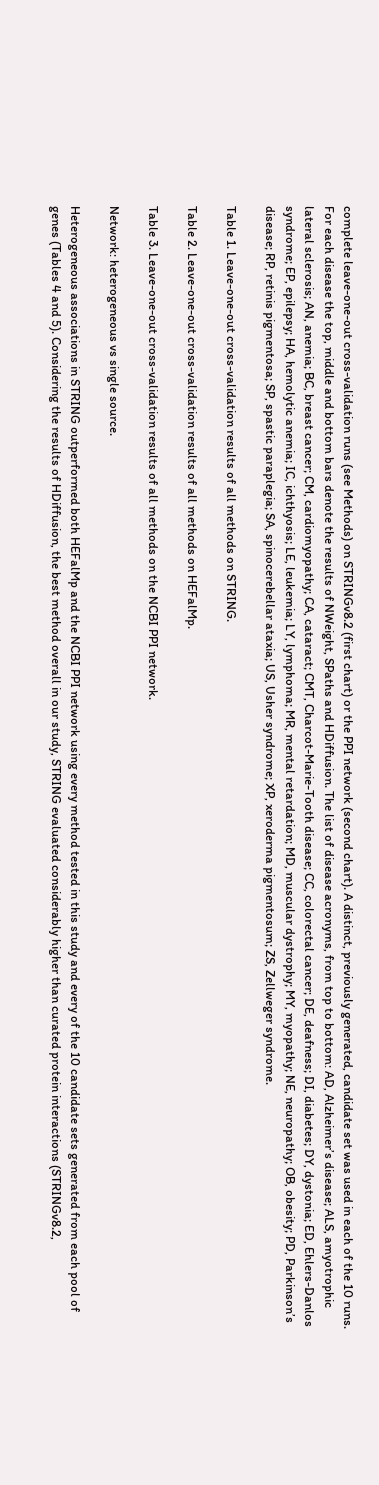complete leave-one-out cross-validation runs (see Methods) on STRINGv8.2 (first chart) or the PPI network (second chart). A distinct, previously generated, candidate set was used in each of the 10 runs. For each disease the top, middle and bottom bars denote the results of NWeight, SPaths and HDiffusion. The list of disease acronyms, from top to bottom: AD, Alzheimer’s disease; ALS, amyotrophic lateral sclerosis; AN, anemia; BC, breast cancer; CM, cardiomyopathy; CA, cataract; CMT, Charcot-Marie-Tooth disease; CC, colorectal cancer; DE, deafness; DI, diabetes; DY, dystonia; ED, Ehlers-Danlos syndrome; EP, epilepsy; HA, hemolytic anemia; IC, ichthyosis; LE, leukemia; LY, lymphoma; MR, mental retardation; MD, muscular dystrophy; MY, myopathy; NE, neuropathy; OB, obesity; PD, Parkinson’s disease; RP, retinis pigmentosa; SP, spastic paraplegia; SA, spinocerebellar ataxia; US, Usher syndrome; XP, xeroderma pigmentosum; ZS, Zellweger syndrome.

Table 1. Leave-one-out cross-validation results of all methods on STRING.

Table 2. Leave-one-out cross-validation results of all methods on HEFalMp.

Table 3. Leave-one-out cross-validation results of all methods on the NCBI PPI network.

Network: heterogeneous vs single source.

Heterogeneous associations in STRING outperformed both HEFalMp and the NCBI PPI network using every method tested in this study and every of the 10 candidate sets generated from each pool of genes (Tables 4 and 5). Considering the results of HDiffusion, the best method overall in our study, STRING evaluated considerably higher than curated protein interactions (STRINGv8.2,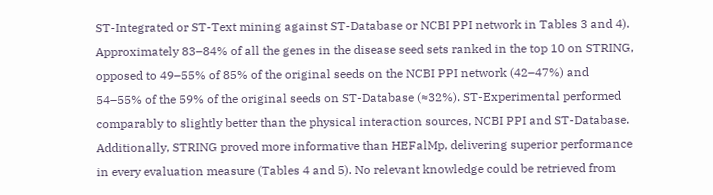ST-Integrated or ST-Text mining against ST-Database or NCBI PPI network in Tables 3 and 4). Approximately 83–84% of all the genes in the disease seed sets ranked in the top 10 on STRING, opposed to 49–55% of 85% of the original seeds on the NCBI PPI network (42–47%) and 54–55% of the 59% of the original seeds on ST-Database (≈32%). ST-Experimental performed comparably to slightly better than the physical interaction sources, NCBI PPI and ST-Database. Additionally, STRING proved more informative than HEFalMp, delivering superior performance in every evaluation measure (Tables 4 and 5). No relevant knowledge could be retrieved from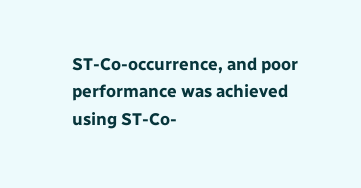ST-Co-occurrence, and poor performance was achieved using ST-Co-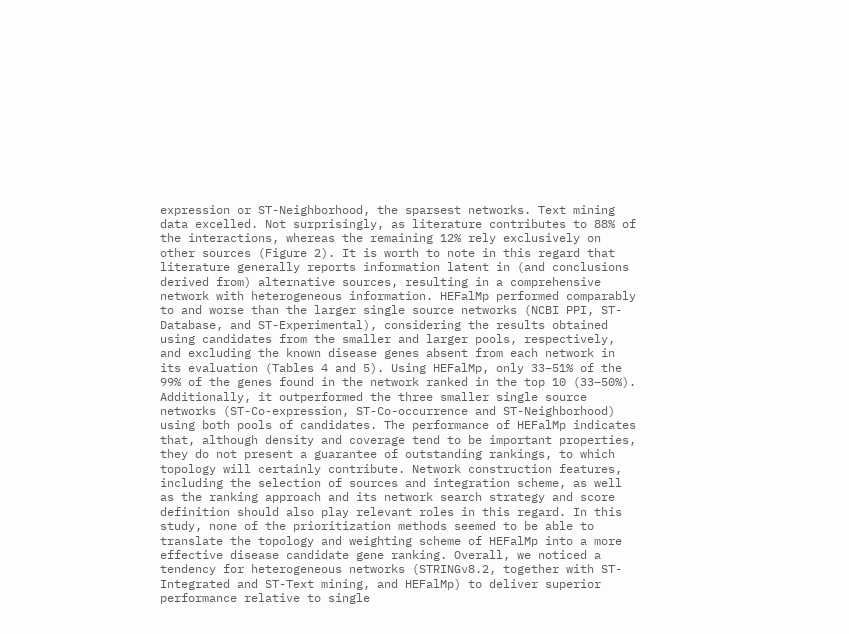expression or ST-Neighborhood, the sparsest networks. Text mining data excelled. Not surprisingly, as literature contributes to 88% of the interactions, whereas the remaining 12% rely exclusively on other sources (Figure 2). It is worth to note in this regard that literature generally reports information latent in (and conclusions derived from) alternative sources, resulting in a comprehensive network with heterogeneous information. HEFalMp performed comparably to and worse than the larger single source networks (NCBI PPI, ST-Database, and ST-Experimental), considering the results obtained using candidates from the smaller and larger pools, respectively, and excluding the known disease genes absent from each network in its evaluation (Tables 4 and 5). Using HEFalMp, only 33–51% of the 99% of the genes found in the network ranked in the top 10 (33–50%). Additionally, it outperformed the three smaller single source networks (ST-Co-expression, ST-Co-occurrence and ST-Neighborhood) using both pools of candidates. The performance of HEFalMp indicates that, although density and coverage tend to be important properties, they do not present a guarantee of outstanding rankings, to which topology will certainly contribute. Network construction features, including the selection of sources and integration scheme, as well as the ranking approach and its network search strategy and score definition should also play relevant roles in this regard. In this study, none of the prioritization methods seemed to be able to translate the topology and weighting scheme of HEFalMp into a more effective disease candidate gene ranking. Overall, we noticed a tendency for heterogeneous networks (STRINGv8.2, together with ST-Integrated and ST-Text mining, and HEFalMp) to deliver superior performance relative to single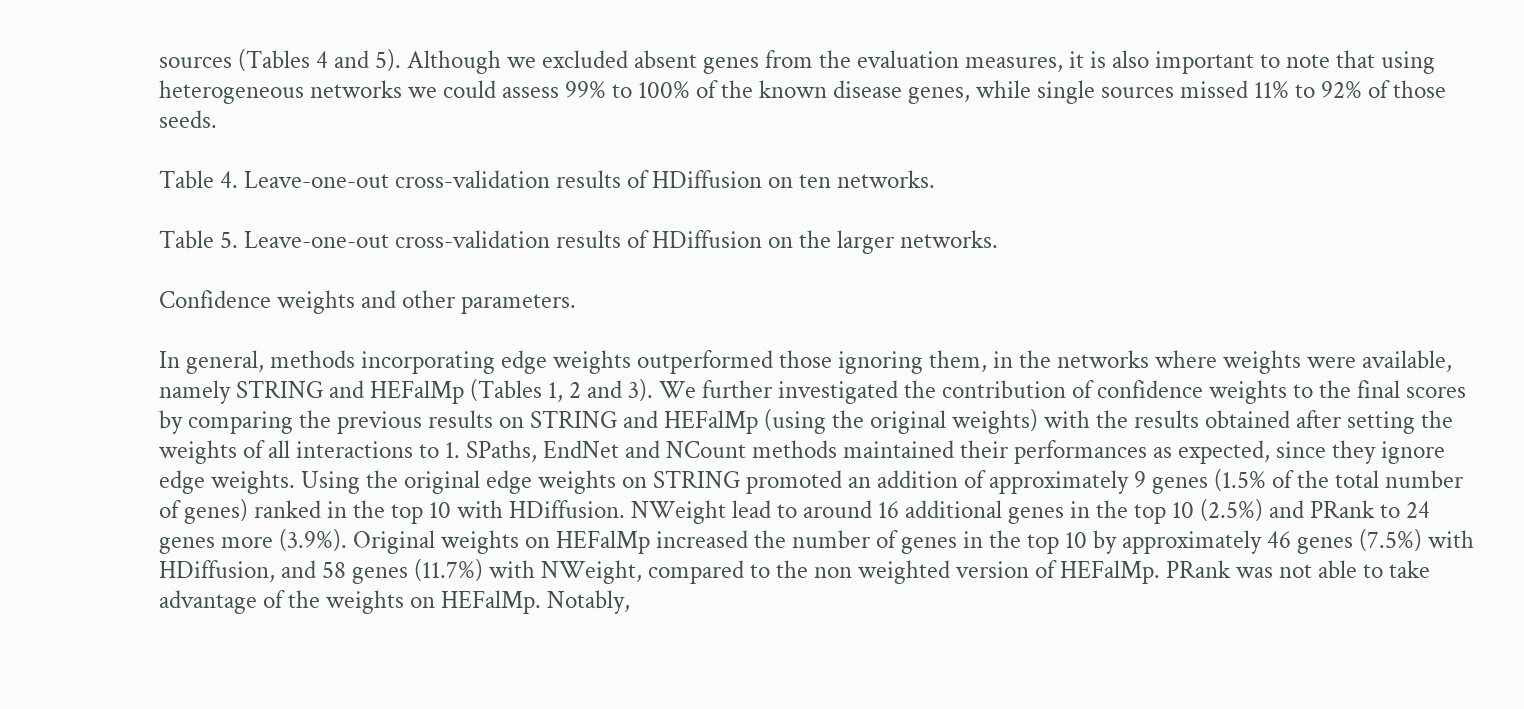sources (Tables 4 and 5). Although we excluded absent genes from the evaluation measures, it is also important to note that using heterogeneous networks we could assess 99% to 100% of the known disease genes, while single sources missed 11% to 92% of those seeds.

Table 4. Leave-one-out cross-validation results of HDiffusion on ten networks.

Table 5. Leave-one-out cross-validation results of HDiffusion on the larger networks.

Confidence weights and other parameters.

In general, methods incorporating edge weights outperformed those ignoring them, in the networks where weights were available, namely STRING and HEFalMp (Tables 1, 2 and 3). We further investigated the contribution of confidence weights to the final scores by comparing the previous results on STRING and HEFalMp (using the original weights) with the results obtained after setting the weights of all interactions to 1. SPaths, EndNet and NCount methods maintained their performances as expected, since they ignore edge weights. Using the original edge weights on STRING promoted an addition of approximately 9 genes (1.5% of the total number of genes) ranked in the top 10 with HDiffusion. NWeight lead to around 16 additional genes in the top 10 (2.5%) and PRank to 24 genes more (3.9%). Original weights on HEFalMp increased the number of genes in the top 10 by approximately 46 genes (7.5%) with HDiffusion, and 58 genes (11.7%) with NWeight, compared to the non weighted version of HEFalMp. PRank was not able to take advantage of the weights on HEFalMp. Notably,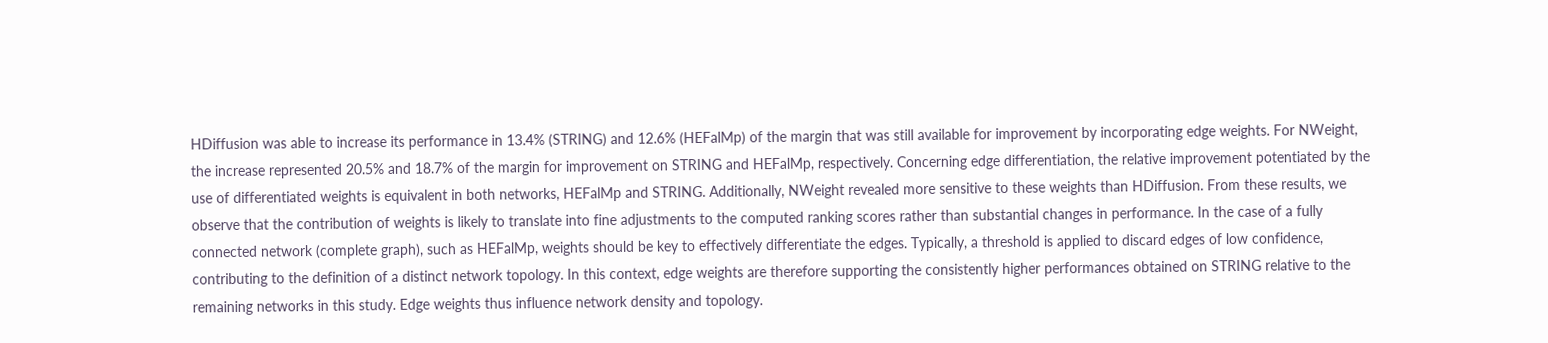HDiffusion was able to increase its performance in 13.4% (STRING) and 12.6% (HEFalMp) of the margin that was still available for improvement by incorporating edge weights. For NWeight, the increase represented 20.5% and 18.7% of the margin for improvement on STRING and HEFalMp, respectively. Concerning edge differentiation, the relative improvement potentiated by the use of differentiated weights is equivalent in both networks, HEFalMp and STRING. Additionally, NWeight revealed more sensitive to these weights than HDiffusion. From these results, we observe that the contribution of weights is likely to translate into fine adjustments to the computed ranking scores rather than substantial changes in performance. In the case of a fully connected network (complete graph), such as HEFalMp, weights should be key to effectively differentiate the edges. Typically, a threshold is applied to discard edges of low confidence, contributing to the definition of a distinct network topology. In this context, edge weights are therefore supporting the consistently higher performances obtained on STRING relative to the remaining networks in this study. Edge weights thus influence network density and topology.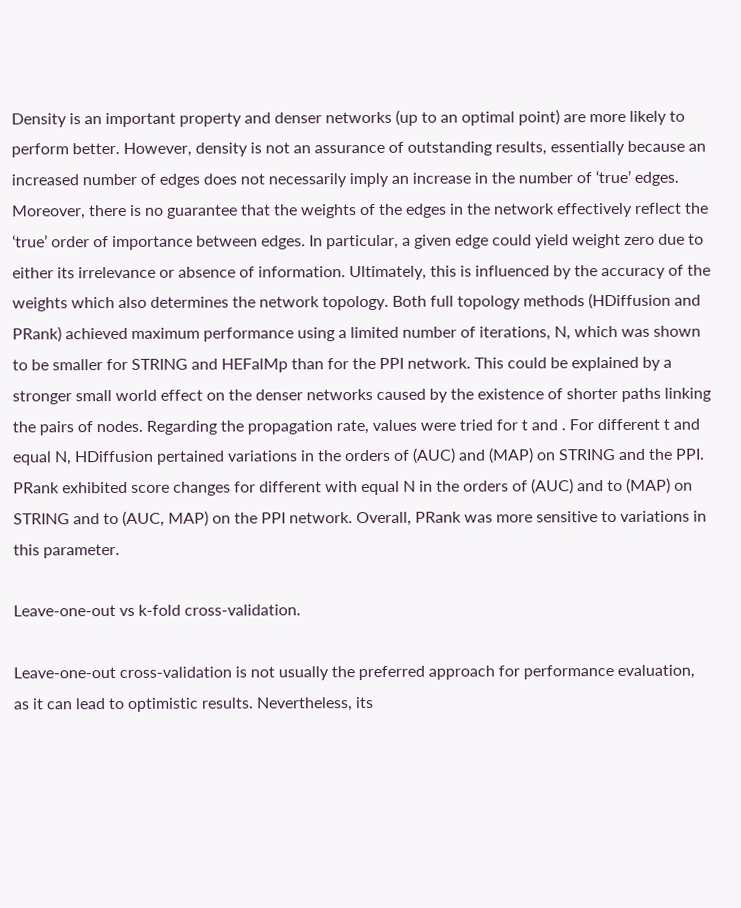Density is an important property and denser networks (up to an optimal point) are more likely to perform better. However, density is not an assurance of outstanding results, essentially because an increased number of edges does not necessarily imply an increase in the number of ‘true’ edges. Moreover, there is no guarantee that the weights of the edges in the network effectively reflect the ‘true’ order of importance between edges. In particular, a given edge could yield weight zero due to either its irrelevance or absence of information. Ultimately, this is influenced by the accuracy of the weights which also determines the network topology. Both full topology methods (HDiffusion and PRank) achieved maximum performance using a limited number of iterations, N, which was shown to be smaller for STRING and HEFalMp than for the PPI network. This could be explained by a stronger small world effect on the denser networks caused by the existence of shorter paths linking the pairs of nodes. Regarding the propagation rate, values were tried for t and . For different t and equal N, HDiffusion pertained variations in the orders of (AUC) and (MAP) on STRING and the PPI. PRank exhibited score changes for different with equal N in the orders of (AUC) and to (MAP) on STRING and to (AUC, MAP) on the PPI network. Overall, PRank was more sensitive to variations in this parameter.

Leave-one-out vs k-fold cross-validation.

Leave-one-out cross-validation is not usually the preferred approach for performance evaluation, as it can lead to optimistic results. Nevertheless, its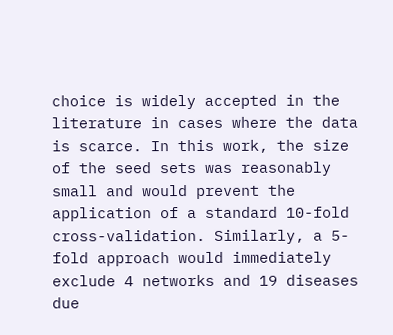choice is widely accepted in the literature in cases where the data is scarce. In this work, the size of the seed sets was reasonably small and would prevent the application of a standard 10-fold cross-validation. Similarly, a 5-fold approach would immediately exclude 4 networks and 19 diseases due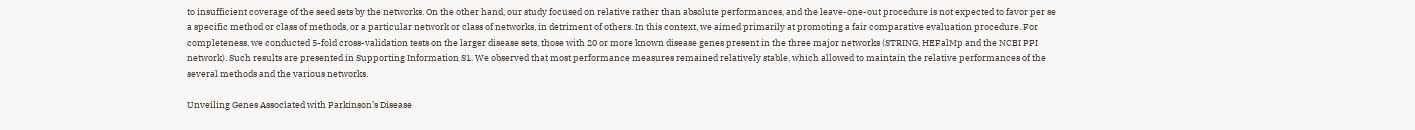to insufficient coverage of the seed sets by the networks. On the other hand, our study focused on relative rather than absolute performances, and the leave-one-out procedure is not expected to favor per se a specific method or class of methods, or a particular network or class of networks, in detriment of others. In this context, we aimed primarily at promoting a fair comparative evaluation procedure. For completeness, we conducted 5-fold cross-validation tests on the larger disease sets, those with 20 or more known disease genes present in the three major networks (STRING, HEFalMp and the NCBI PPI network). Such results are presented in Supporting Information S1. We observed that most performance measures remained relatively stable, which allowed to maintain the relative performances of the several methods and the various networks.

Unveiling Genes Associated with Parkinson’s Disease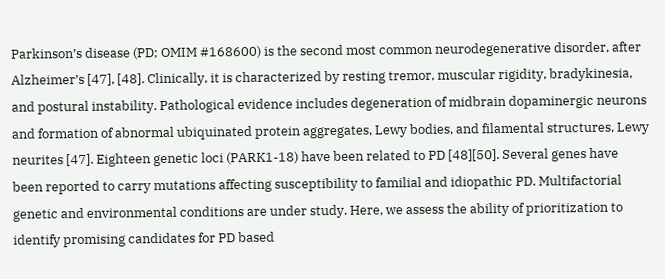Parkinson’s disease (PD; OMIM #168600) is the second most common neurodegenerative disorder, after Alzheimer’s [47], [48]. Clinically, it is characterized by resting tremor, muscular rigidity, bradykinesia, and postural instability. Pathological evidence includes degeneration of midbrain dopaminergic neurons and formation of abnormal ubiquinated protein aggregates, Lewy bodies, and filamental structures, Lewy neurites [47]. Eighteen genetic loci (PARK1-18) have been related to PD [48][50]. Several genes have been reported to carry mutations affecting susceptibility to familial and idiopathic PD. Multifactorial genetic and environmental conditions are under study. Here, we assess the ability of prioritization to identify promising candidates for PD based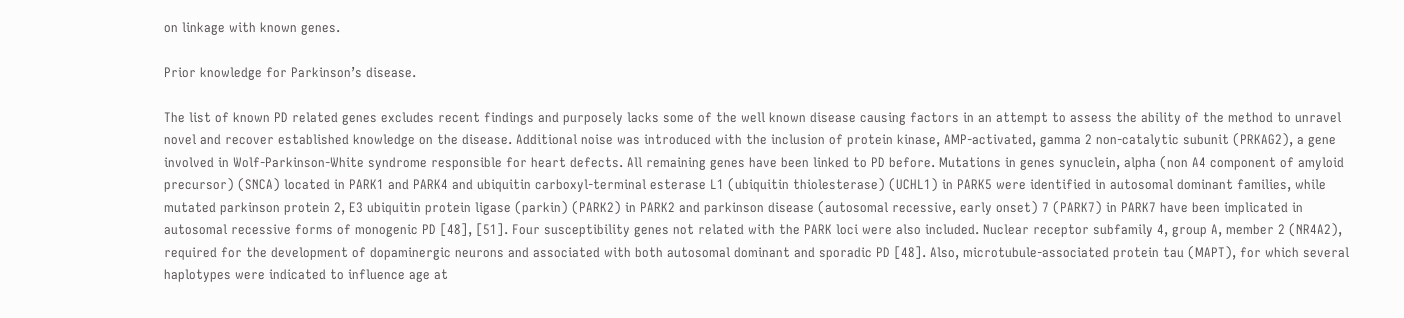on linkage with known genes.

Prior knowledge for Parkinson’s disease.

The list of known PD related genes excludes recent findings and purposely lacks some of the well known disease causing factors in an attempt to assess the ability of the method to unravel novel and recover established knowledge on the disease. Additional noise was introduced with the inclusion of protein kinase, AMP-activated, gamma 2 non-catalytic subunit (PRKAG2), a gene involved in Wolf-Parkinson-White syndrome responsible for heart defects. All remaining genes have been linked to PD before. Mutations in genes synuclein, alpha (non A4 component of amyloid precursor) (SNCA) located in PARK1 and PARK4 and ubiquitin carboxyl-terminal esterase L1 (ubiquitin thiolesterase) (UCHL1) in PARK5 were identified in autosomal dominant families, while mutated parkinson protein 2, E3 ubiquitin protein ligase (parkin) (PARK2) in PARK2 and parkinson disease (autosomal recessive, early onset) 7 (PARK7) in PARK7 have been implicated in autosomal recessive forms of monogenic PD [48], [51]. Four susceptibility genes not related with the PARK loci were also included. Nuclear receptor subfamily 4, group A, member 2 (NR4A2), required for the development of dopaminergic neurons and associated with both autosomal dominant and sporadic PD [48]. Also, microtubule-associated protein tau (MAPT), for which several haplotypes were indicated to influence age at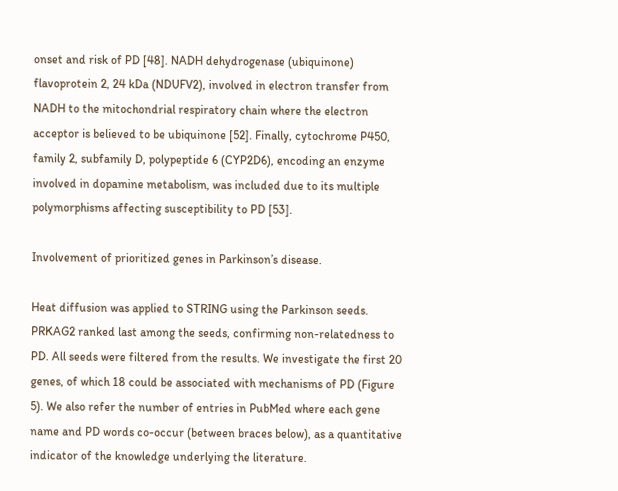onset and risk of PD [48]. NADH dehydrogenase (ubiquinone) flavoprotein 2, 24 kDa (NDUFV2), involved in electron transfer from NADH to the mitochondrial respiratory chain where the electron acceptor is believed to be ubiquinone [52]. Finally, cytochrome P450, family 2, subfamily D, polypeptide 6 (CYP2D6), encoding an enzyme involved in dopamine metabolism, was included due to its multiple polymorphisms affecting susceptibility to PD [53].

Involvement of prioritized genes in Parkinson’s disease.

Heat diffusion was applied to STRING using the Parkinson seeds. PRKAG2 ranked last among the seeds, confirming non-relatedness to PD. All seeds were filtered from the results. We investigate the first 20 genes, of which 18 could be associated with mechanisms of PD (Figure 5). We also refer the number of entries in PubMed where each gene name and PD words co-occur (between braces below), as a quantitative indicator of the knowledge underlying the literature.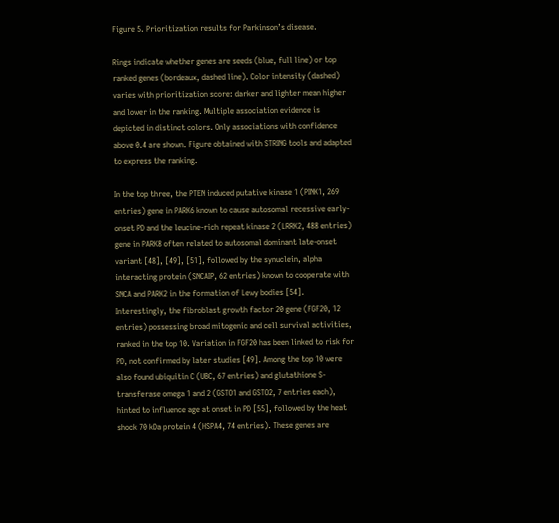Figure 5. Prioritization results for Parkinson’s disease.

Rings indicate whether genes are seeds (blue, full line) or top ranked genes (bordeaux, dashed line). Color intensity (dashed) varies with prioritization score: darker and lighter mean higher and lower in the ranking. Multiple association evidence is depicted in distinct colors. Only associations with confidence above 0.4 are shown. Figure obtained with STRING tools and adapted to express the ranking.

In the top three, the PTEN induced putative kinase 1 (PINK1, 269 entries) gene in PARK6 known to cause autosomal recessive early-onset PD and the leucine-rich repeat kinase 2 (LRRK2, 488 entries) gene in PARK8 often related to autosomal dominant late-onset variant [48], [49], [51], followed by the synuclein, alpha interacting protein (SNCAIP, 62 entries) known to cooperate with SNCA and PARK2 in the formation of Lewy bodies [54]. Interestingly, the fibroblast growth factor 20 gene (FGF20, 12 entries) possessing broad mitogenic and cell survival activities, ranked in the top 10. Variation in FGF20 has been linked to risk for PD, not confirmed by later studies [49]. Among the top 10 were also found ubiquitin C (UBC, 67 entries) and glutathione S-transferase omega 1 and 2 (GSTO1 and GSTO2, 7 entries each), hinted to influence age at onset in PD [55], followed by the heat shock 70 kDa protein 4 (HSPA4, 74 entries). These genes are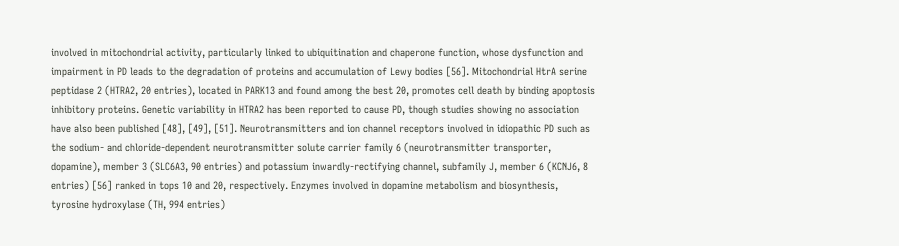involved in mitochondrial activity, particularly linked to ubiquitination and chaperone function, whose dysfunction and impairment in PD leads to the degradation of proteins and accumulation of Lewy bodies [56]. Mitochondrial HtrA serine peptidase 2 (HTRA2, 20 entries), located in PARK13 and found among the best 20, promotes cell death by binding apoptosis inhibitory proteins. Genetic variability in HTRA2 has been reported to cause PD, though studies showing no association have also been published [48], [49], [51]. Neurotransmitters and ion channel receptors involved in idiopathic PD such as the sodium- and chloride-dependent neurotransmitter solute carrier family 6 (neurotransmitter transporter, dopamine), member 3 (SLC6A3, 90 entries) and potassium inwardly-rectifying channel, subfamily J, member 6 (KCNJ6, 8 entries) [56] ranked in tops 10 and 20, respectively. Enzymes involved in dopamine metabolism and biosynthesis, tyrosine hydroxylase (TH, 994 entries)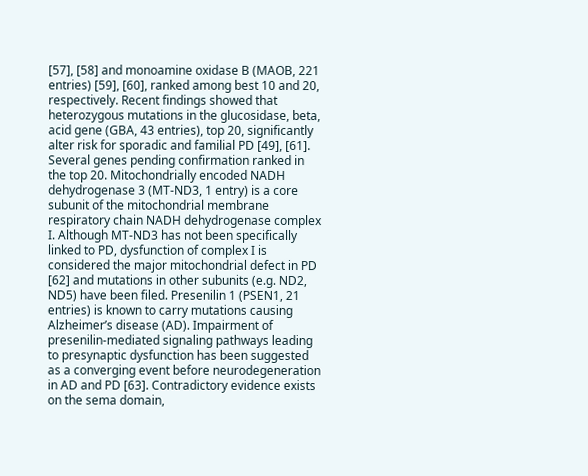[57], [58] and monoamine oxidase B (MAOB, 221 entries) [59], [60], ranked among best 10 and 20, respectively. Recent findings showed that heterozygous mutations in the glucosidase, beta, acid gene (GBA, 43 entries), top 20, significantly alter risk for sporadic and familial PD [49], [61]. Several genes pending confirmation ranked in the top 20. Mitochondrially encoded NADH dehydrogenase 3 (MT-ND3, 1 entry) is a core subunit of the mitochondrial membrane respiratory chain NADH dehydrogenase complex I. Although MT-ND3 has not been specifically linked to PD, dysfunction of complex I is considered the major mitochondrial defect in PD [62] and mutations in other subunits (e.g. ND2, ND5) have been filed. Presenilin 1 (PSEN1, 21 entries) is known to carry mutations causing Alzheimer’s disease (AD). Impairment of presenilin-mediated signaling pathways leading to presynaptic dysfunction has been suggested as a converging event before neurodegeneration in AD and PD [63]. Contradictory evidence exists on the sema domain,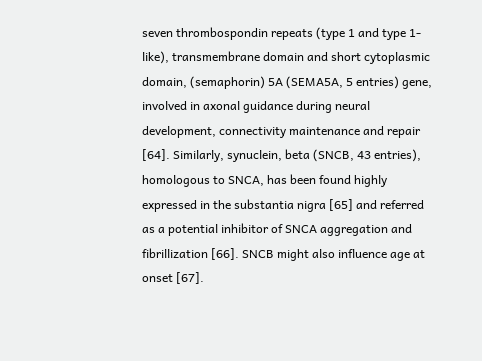seven thrombospondin repeats (type 1 and type 1-like), transmembrane domain and short cytoplasmic domain, (semaphorin) 5A (SEMA5A, 5 entries) gene, involved in axonal guidance during neural development, connectivity maintenance and repair [64]. Similarly, synuclein, beta (SNCB, 43 entries), homologous to SNCA, has been found highly expressed in the substantia nigra [65] and referred as a potential inhibitor of SNCA aggregation and fibrillization [66]. SNCB might also influence age at onset [67].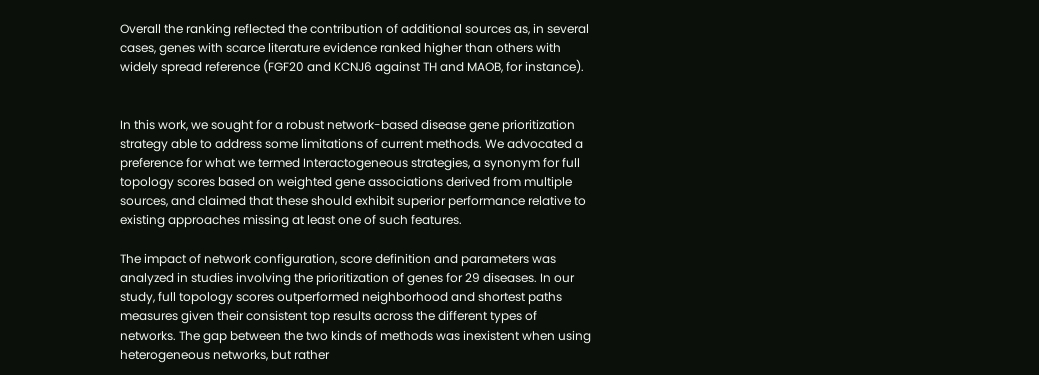Overall the ranking reflected the contribution of additional sources as, in several cases, genes with scarce literature evidence ranked higher than others with widely spread reference (FGF20 and KCNJ6 against TH and MAOB, for instance).


In this work, we sought for a robust network-based disease gene prioritization strategy able to address some limitations of current methods. We advocated a preference for what we termed Interactogeneous strategies, a synonym for full topology scores based on weighted gene associations derived from multiple sources, and claimed that these should exhibit superior performance relative to existing approaches missing at least one of such features.

The impact of network configuration, score definition and parameters was analyzed in studies involving the prioritization of genes for 29 diseases. In our study, full topology scores outperformed neighborhood and shortest paths measures given their consistent top results across the different types of networks. The gap between the two kinds of methods was inexistent when using heterogeneous networks, but rather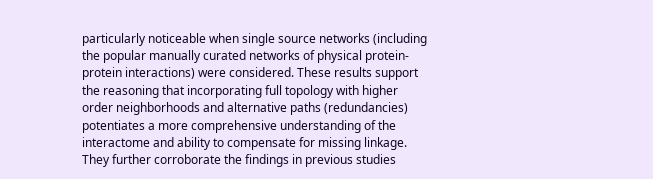particularly noticeable when single source networks (including the popular manually curated networks of physical protein-protein interactions) were considered. These results support the reasoning that incorporating full topology with higher order neighborhoods and alternative paths (redundancies) potentiates a more comprehensive understanding of the interactome and ability to compensate for missing linkage. They further corroborate the findings in previous studies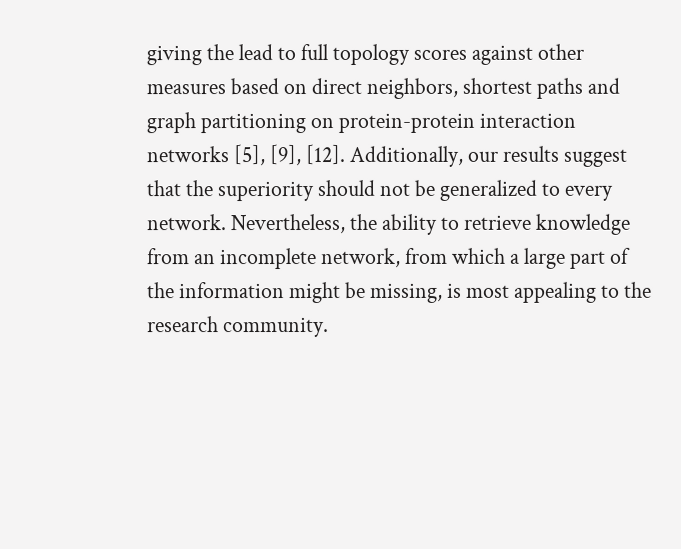giving the lead to full topology scores against other measures based on direct neighbors, shortest paths and graph partitioning on protein-protein interaction networks [5], [9], [12]. Additionally, our results suggest that the superiority should not be generalized to every network. Nevertheless, the ability to retrieve knowledge from an incomplete network, from which a large part of the information might be missing, is most appealing to the research community.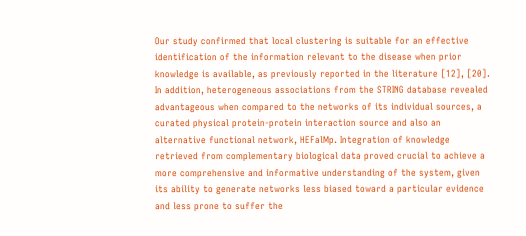Our study confirmed that local clustering is suitable for an effective identification of the information relevant to the disease when prior knowledge is available, as previously reported in the literature [12], [20]. In addition, heterogeneous associations from the STRING database revealed advantageous when compared to the networks of its individual sources, a curated physical protein-protein interaction source and also an alternative functional network, HEFalMp. Integration of knowledge retrieved from complementary biological data proved crucial to achieve a more comprehensive and informative understanding of the system, given its ability to generate networks less biased toward a particular evidence and less prone to suffer the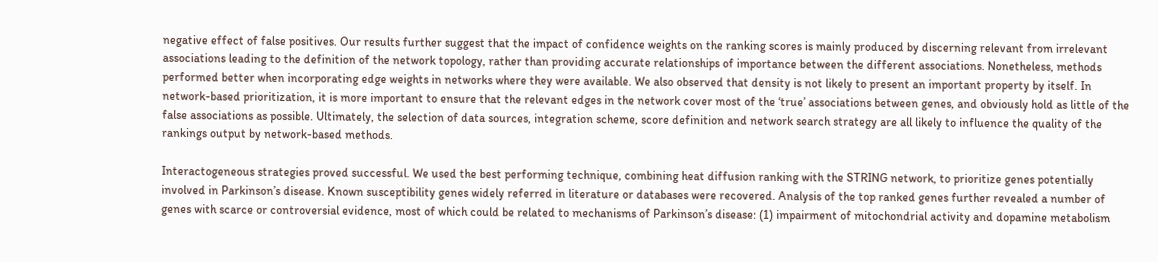negative effect of false positives. Our results further suggest that the impact of confidence weights on the ranking scores is mainly produced by discerning relevant from irrelevant associations leading to the definition of the network topology, rather than providing accurate relationships of importance between the different associations. Nonetheless, methods performed better when incorporating edge weights in networks where they were available. We also observed that density is not likely to present an important property by itself. In network-based prioritization, it is more important to ensure that the relevant edges in the network cover most of the ‘true’ associations between genes, and obviously hold as little of the false associations as possible. Ultimately, the selection of data sources, integration scheme, score definition and network search strategy are all likely to influence the quality of the rankings output by network-based methods.

Interactogeneous strategies proved successful. We used the best performing technique, combining heat diffusion ranking with the STRING network, to prioritize genes potentially involved in Parkinson’s disease. Known susceptibility genes widely referred in literature or databases were recovered. Analysis of the top ranked genes further revealed a number of genes with scarce or controversial evidence, most of which could be related to mechanisms of Parkinson’s disease: (1) impairment of mitochondrial activity and dopamine metabolism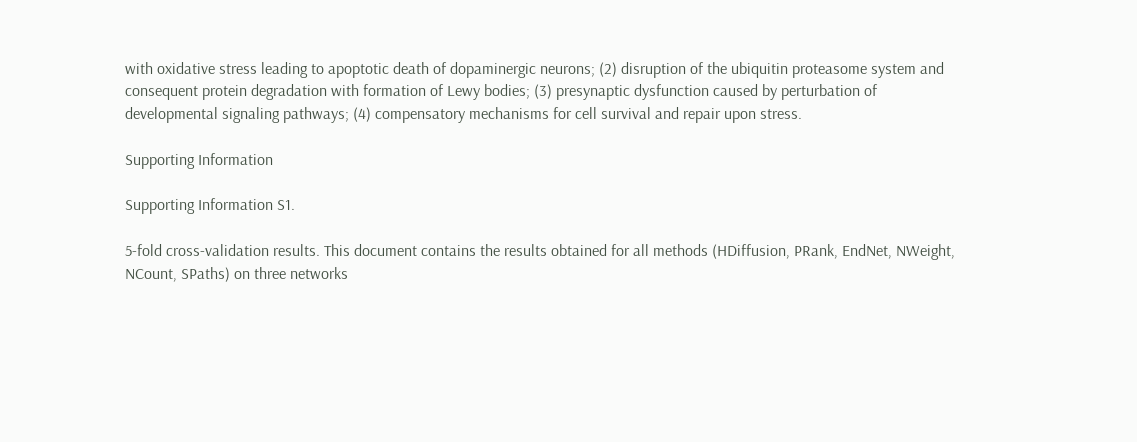with oxidative stress leading to apoptotic death of dopaminergic neurons; (2) disruption of the ubiquitin proteasome system and consequent protein degradation with formation of Lewy bodies; (3) presynaptic dysfunction caused by perturbation of developmental signaling pathways; (4) compensatory mechanisms for cell survival and repair upon stress.

Supporting Information

Supporting Information S1.

5-fold cross-validation results. This document contains the results obtained for all methods (HDiffusion, PRank, EndNet, NWeight, NCount, SPaths) on three networks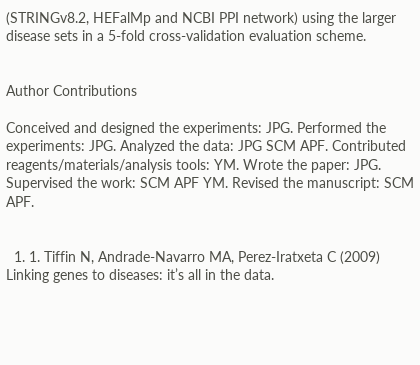(STRINGv8.2, HEFalMp and NCBI PPI network) using the larger disease sets in a 5-fold cross-validation evaluation scheme.


Author Contributions

Conceived and designed the experiments: JPG. Performed the experiments: JPG. Analyzed the data: JPG SCM APF. Contributed reagents/materials/analysis tools: YM. Wrote the paper: JPG. Supervised the work: SCM APF YM. Revised the manuscript: SCM APF.


  1. 1. Tiffin N, Andrade-Navarro MA, Perez-Iratxeta C (2009) Linking genes to diseases: it’s all in the data.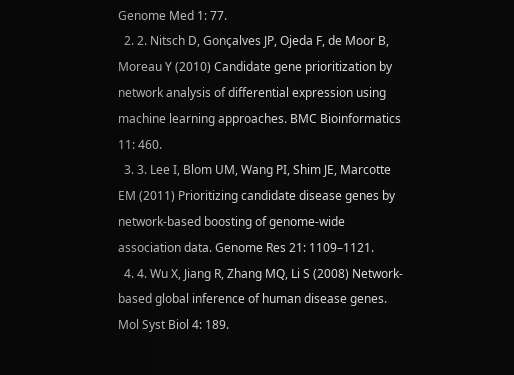Genome Med 1: 77.
  2. 2. Nitsch D, Gonçalves JP, Ojeda F, de Moor B, Moreau Y (2010) Candidate gene prioritization by network analysis of differential expression using machine learning approaches. BMC Bioinformatics 11: 460.
  3. 3. Lee I, Blom UM, Wang PI, Shim JE, Marcotte EM (2011) Prioritizing candidate disease genes by network-based boosting of genome-wide association data. Genome Res 21: 1109–1121.
  4. 4. Wu X, Jiang R, Zhang MQ, Li S (2008) Network-based global inference of human disease genes. Mol Syst Biol 4: 189.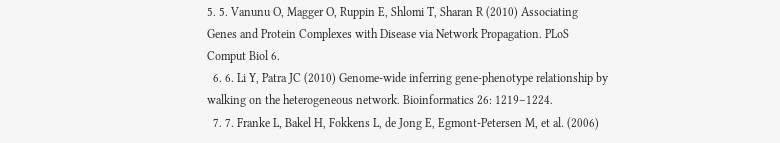5. 5. Vanunu O, Magger O, Ruppin E, Shlomi T, Sharan R (2010) Associating Genes and Protein Complexes with Disease via Network Propagation. PLoS Comput Biol 6.
  6. 6. Li Y, Patra JC (2010) Genome-wide inferring gene-phenotype relationship by walking on the heterogeneous network. Bioinformatics 26: 1219–1224.
  7. 7. Franke L, Bakel H, Fokkens L, de Jong E, Egmont-Petersen M, et al. (2006)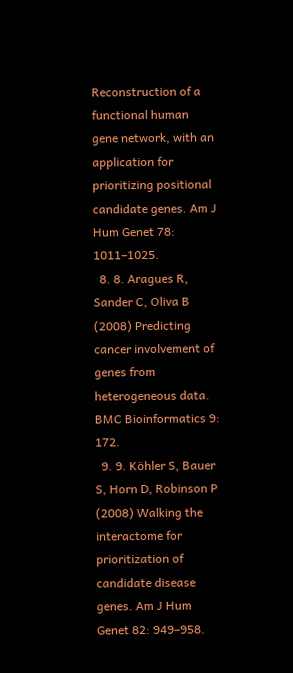Reconstruction of a functional human gene network, with an application for prioritizing positional candidate genes. Am J Hum Genet 78: 1011–1025.
  8. 8. Aragues R, Sander C, Oliva B (2008) Predicting cancer involvement of genes from heterogeneous data. BMC Bioinformatics 9: 172.
  9. 9. Köhler S, Bauer S, Horn D, Robinson P (2008) Walking the interactome for prioritization of candidate disease genes. Am J Hum Genet 82: 949–958.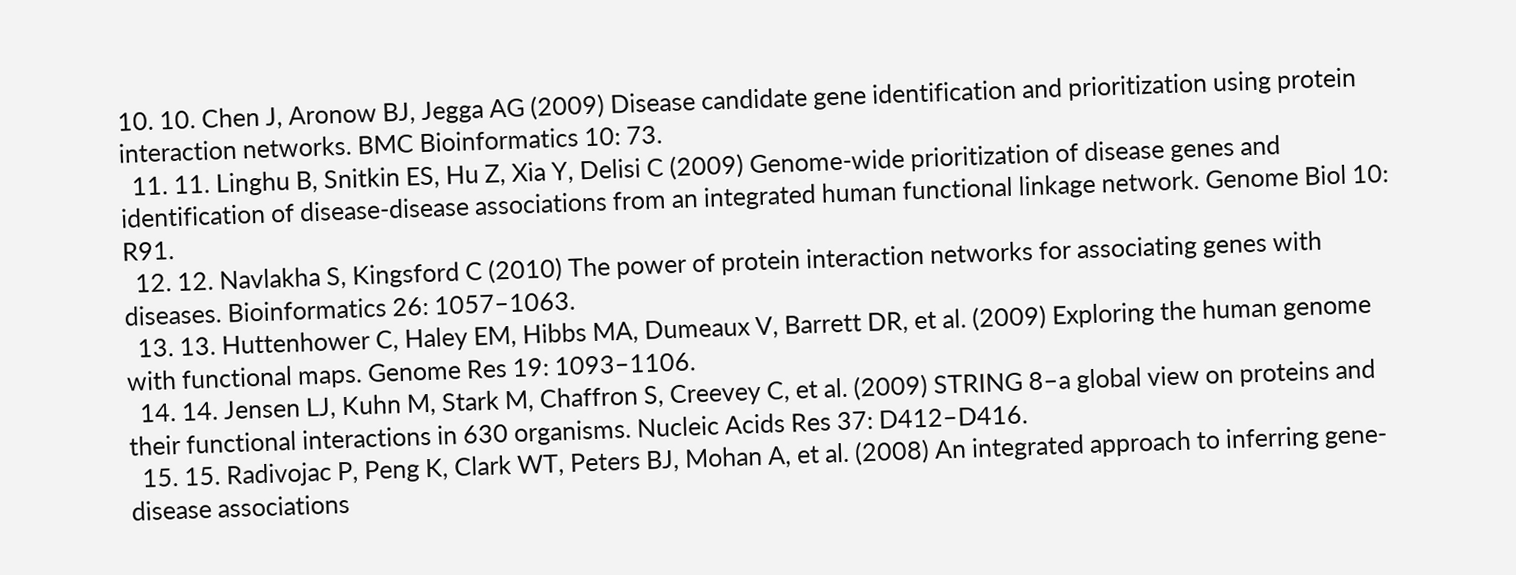10. 10. Chen J, Aronow BJ, Jegga AG (2009) Disease candidate gene identification and prioritization using protein interaction networks. BMC Bioinformatics 10: 73.
  11. 11. Linghu B, Snitkin ES, Hu Z, Xia Y, Delisi C (2009) Genome-wide prioritization of disease genes and identification of disease-disease associations from an integrated human functional linkage network. Genome Biol 10: R91.
  12. 12. Navlakha S, Kingsford C (2010) The power of protein interaction networks for associating genes with diseases. Bioinformatics 26: 1057–1063.
  13. 13. Huttenhower C, Haley EM, Hibbs MA, Dumeaux V, Barrett DR, et al. (2009) Exploring the human genome with functional maps. Genome Res 19: 1093–1106.
  14. 14. Jensen LJ, Kuhn M, Stark M, Chaffron S, Creevey C, et al. (2009) STRING 8–a global view on proteins and their functional interactions in 630 organisms. Nucleic Acids Res 37: D412–D416.
  15. 15. Radivojac P, Peng K, Clark WT, Peters BJ, Mohan A, et al. (2008) An integrated approach to inferring gene-disease associations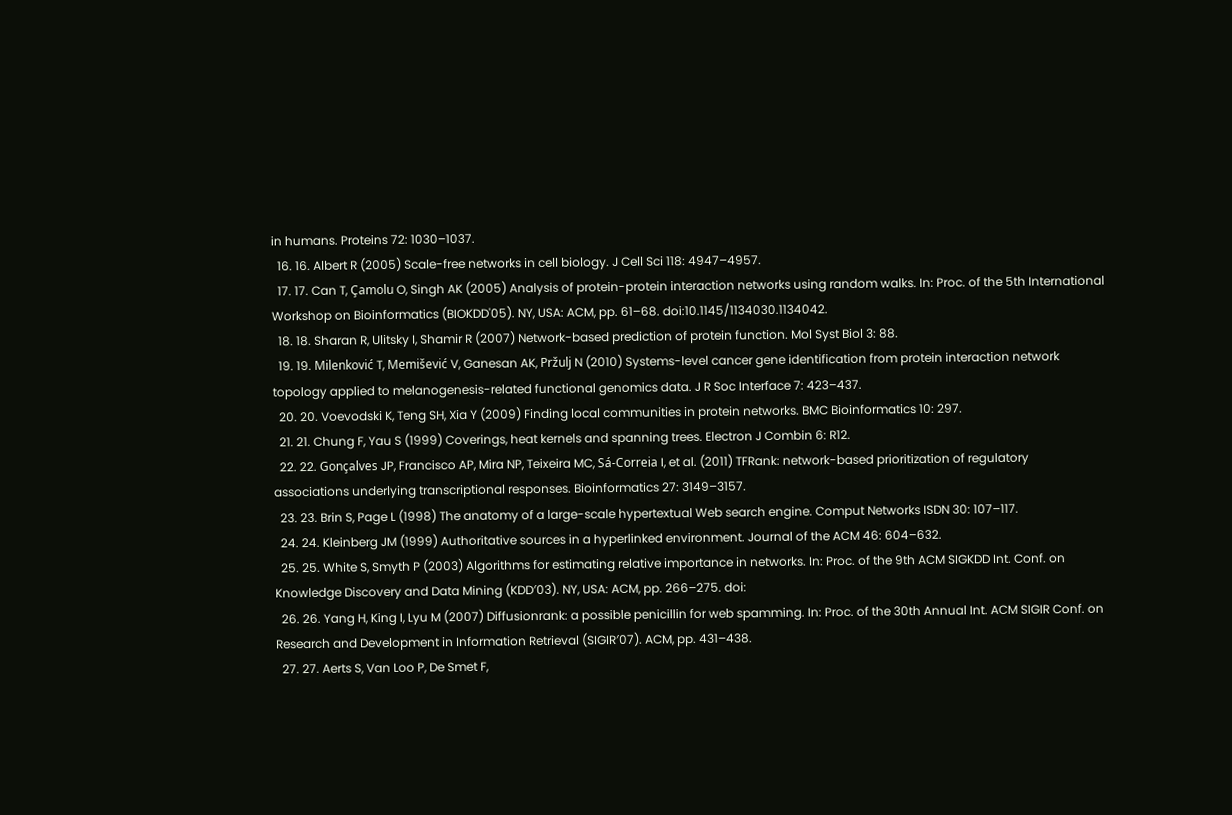in humans. Proteins 72: 1030–1037.
  16. 16. Albert R (2005) Scale-free networks in cell biology. J Cell Sci 118: 4947–4957.
  17. 17. Can T, Çamolu O, Singh AK (2005) Analysis of protein-protein interaction networks using random walks. In: Proc. of the 5th International Workshop on Bioinformatics (BIOKDD'05). NY, USA: ACM, pp. 61–68. doi:10.1145/1134030.1134042.
  18. 18. Sharan R, Ulitsky I, Shamir R (2007) Network-based prediction of protein function. Mol Syst Biol 3: 88.
  19. 19. Milenković T, Memišević V, Ganesan AK, Pržulj N (2010) Systems-level cancer gene identification from protein interaction network topology applied to melanogenesis-related functional genomics data. J R Soc Interface 7: 423–437.
  20. 20. Voevodski K, Teng SH, Xia Y (2009) Finding local communities in protein networks. BMC Bioinformatics 10: 297.
  21. 21. Chung F, Yau S (1999) Coverings, heat kernels and spanning trees. Electron J Combin 6: R12.
  22. 22. Gonçalves JP, Francisco AP, Mira NP, Teixeira MC, Sá-Correia I, et al. (2011) TFRank: network-based prioritization of regulatory associations underlying transcriptional responses. Bioinformatics 27: 3149–3157.
  23. 23. Brin S, Page L (1998) The anatomy of a large-scale hypertextual Web search engine. Comput Networks ISDN 30: 107–117.
  24. 24. Kleinberg JM (1999) Authoritative sources in a hyperlinked environment. Journal of the ACM 46: 604–632.
  25. 25. White S, Smyth P (2003) Algorithms for estimating relative importance in networks. In: Proc. of the 9th ACM SIGKDD Int. Conf. on Knowledge Discovery and Data Mining (KDD′03). NY, USA: ACM, pp. 266–275. doi:
  26. 26. Yang H, King I, Lyu M (2007) Diffusionrank: a possible penicillin for web spamming. In: Proc. of the 30th Annual Int. ACM SIGIR Conf. on Research and Development in Information Retrieval (SIGIR′07). ACM, pp. 431–438.
  27. 27. Aerts S, Van Loo P, De Smet F,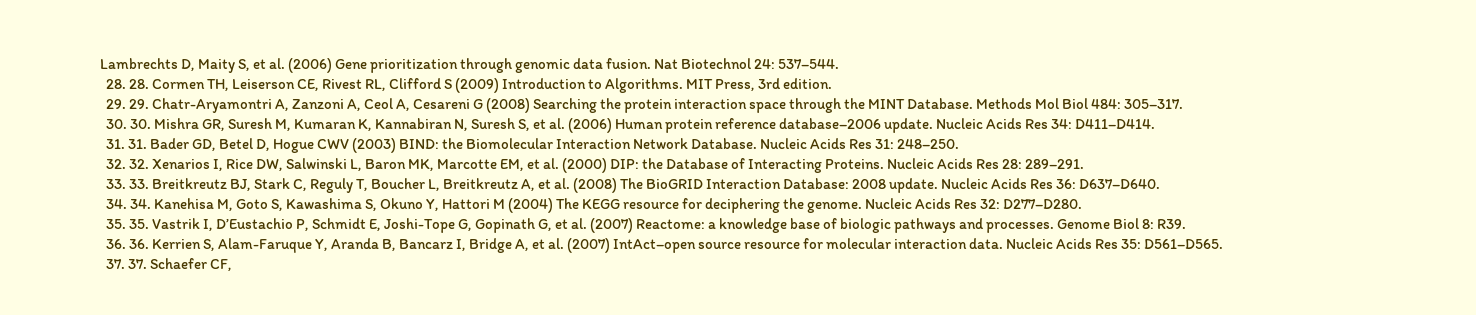Lambrechts D, Maity S, et al. (2006) Gene prioritization through genomic data fusion. Nat Biotechnol 24: 537–544.
  28. 28. Cormen TH, Leiserson CE, Rivest RL, Clifford S (2009) Introduction to Algorithms. MIT Press, 3rd edition.
  29. 29. Chatr-Aryamontri A, Zanzoni A, Ceol A, Cesareni G (2008) Searching the protein interaction space through the MINT Database. Methods Mol Biol 484: 305–317.
  30. 30. Mishra GR, Suresh M, Kumaran K, Kannabiran N, Suresh S, et al. (2006) Human protein reference database–2006 update. Nucleic Acids Res 34: D411–D414.
  31. 31. Bader GD, Betel D, Hogue CWV (2003) BIND: the Biomolecular Interaction Network Database. Nucleic Acids Res 31: 248–250.
  32. 32. Xenarios I, Rice DW, Salwinski L, Baron MK, Marcotte EM, et al. (2000) DIP: the Database of Interacting Proteins. Nucleic Acids Res 28: 289–291.
  33. 33. Breitkreutz BJ, Stark C, Reguly T, Boucher L, Breitkreutz A, et al. (2008) The BioGRID Interaction Database: 2008 update. Nucleic Acids Res 36: D637–D640.
  34. 34. Kanehisa M, Goto S, Kawashima S, Okuno Y, Hattori M (2004) The KEGG resource for deciphering the genome. Nucleic Acids Res 32: D277–D280.
  35. 35. Vastrik I, D’Eustachio P, Schmidt E, Joshi-Tope G, Gopinath G, et al. (2007) Reactome: a knowledge base of biologic pathways and processes. Genome Biol 8: R39.
  36. 36. Kerrien S, Alam-Faruque Y, Aranda B, Bancarz I, Bridge A, et al. (2007) IntAct–open source resource for molecular interaction data. Nucleic Acids Res 35: D561–D565.
  37. 37. Schaefer CF,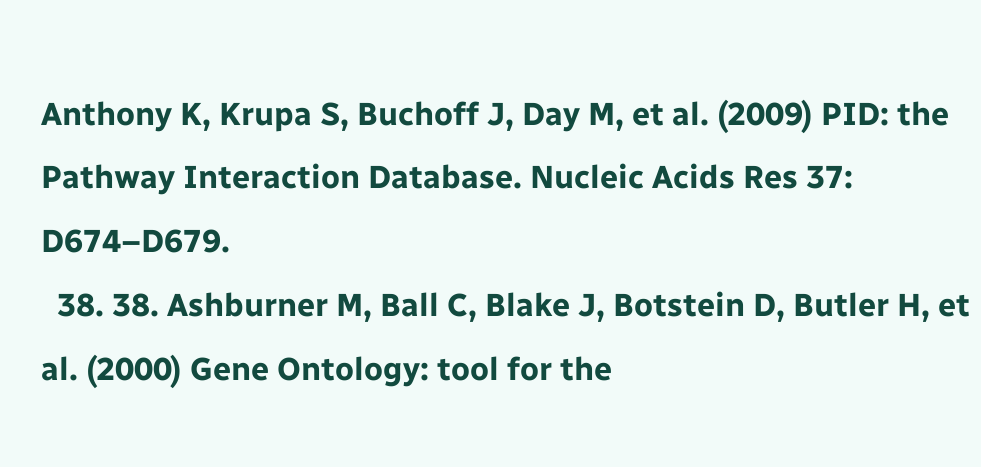Anthony K, Krupa S, Buchoff J, Day M, et al. (2009) PID: the Pathway Interaction Database. Nucleic Acids Res 37: D674–D679.
  38. 38. Ashburner M, Ball C, Blake J, Botstein D, Butler H, et al. (2000) Gene Ontology: tool for the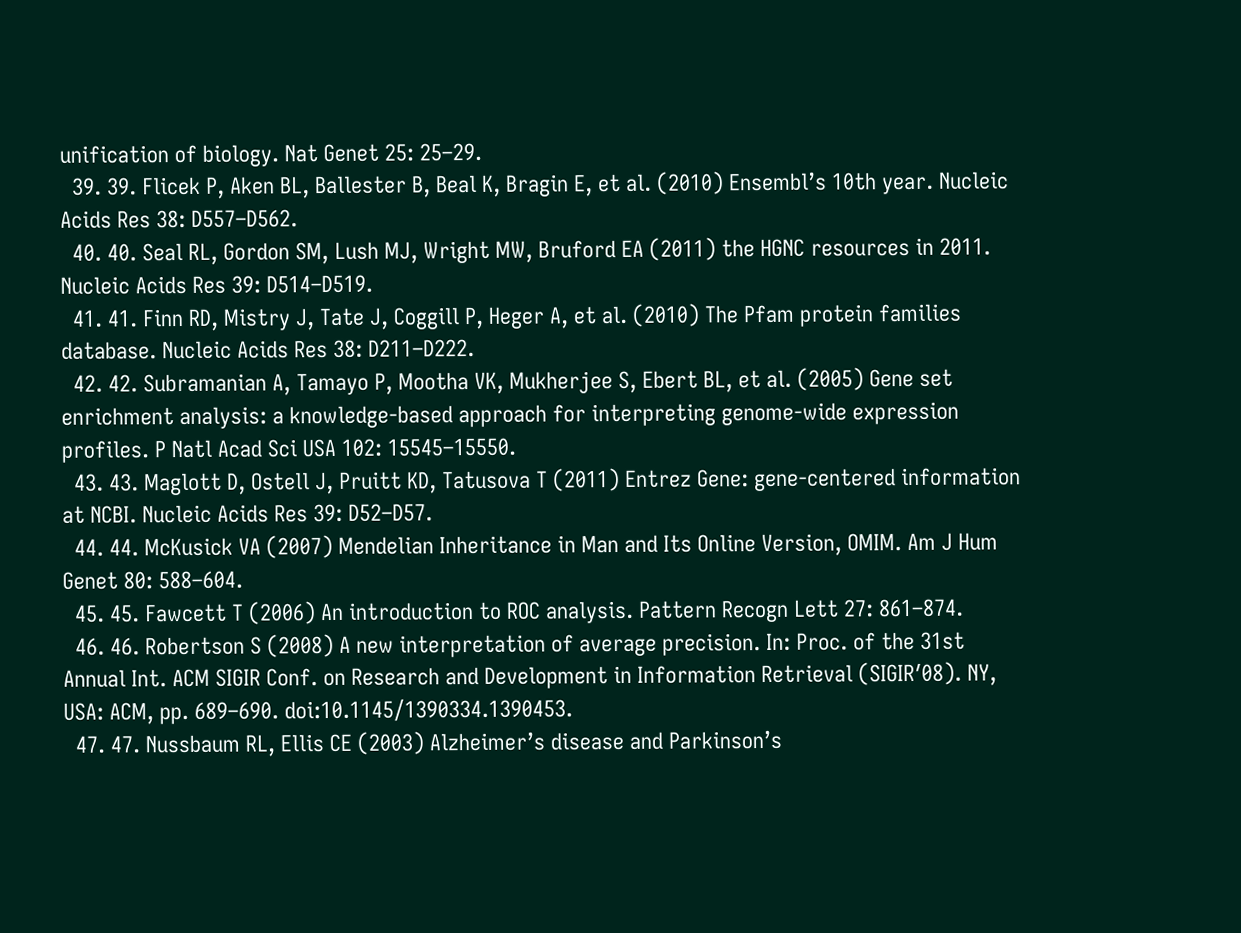unification of biology. Nat Genet 25: 25–29.
  39. 39. Flicek P, Aken BL, Ballester B, Beal K, Bragin E, et al. (2010) Ensembl’s 10th year. Nucleic Acids Res 38: D557–D562.
  40. 40. Seal RL, Gordon SM, Lush MJ, Wright MW, Bruford EA (2011) the HGNC resources in 2011. Nucleic Acids Res 39: D514–D519.
  41. 41. Finn RD, Mistry J, Tate J, Coggill P, Heger A, et al. (2010) The Pfam protein families database. Nucleic Acids Res 38: D211–D222.
  42. 42. Subramanian A, Tamayo P, Mootha VK, Mukherjee S, Ebert BL, et al. (2005) Gene set enrichment analysis: a knowledge-based approach for interpreting genome-wide expression profiles. P Natl Acad Sci USA 102: 15545–15550.
  43. 43. Maglott D, Ostell J, Pruitt KD, Tatusova T (2011) Entrez Gene: gene-centered information at NCBI. Nucleic Acids Res 39: D52–D57.
  44. 44. McKusick VA (2007) Mendelian Inheritance in Man and Its Online Version, OMIM. Am J Hum Genet 80: 588–604.
  45. 45. Fawcett T (2006) An introduction to ROC analysis. Pattern Recogn Lett 27: 861–874.
  46. 46. Robertson S (2008) A new interpretation of average precision. In: Proc. of the 31st Annual Int. ACM SIGIR Conf. on Research and Development in Information Retrieval (SIGIR′08). NY, USA: ACM, pp. 689–690. doi:10.1145/1390334.1390453.
  47. 47. Nussbaum RL, Ellis CE (2003) Alzheimer’s disease and Parkinson’s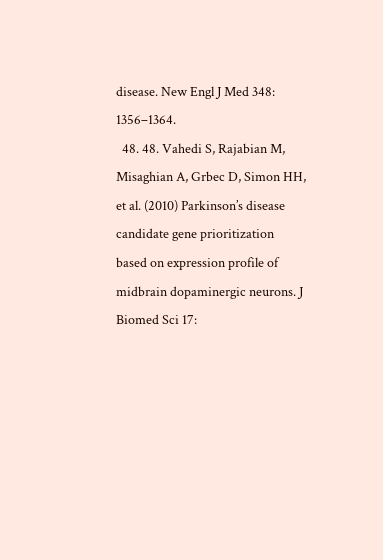disease. New Engl J Med 348: 1356–1364.
  48. 48. Vahedi S, Rajabian M, Misaghian A, Grbec D, Simon HH, et al. (2010) Parkinson’s disease candidate gene prioritization based on expression profile of midbrain dopaminergic neurons. J Biomed Sci 17: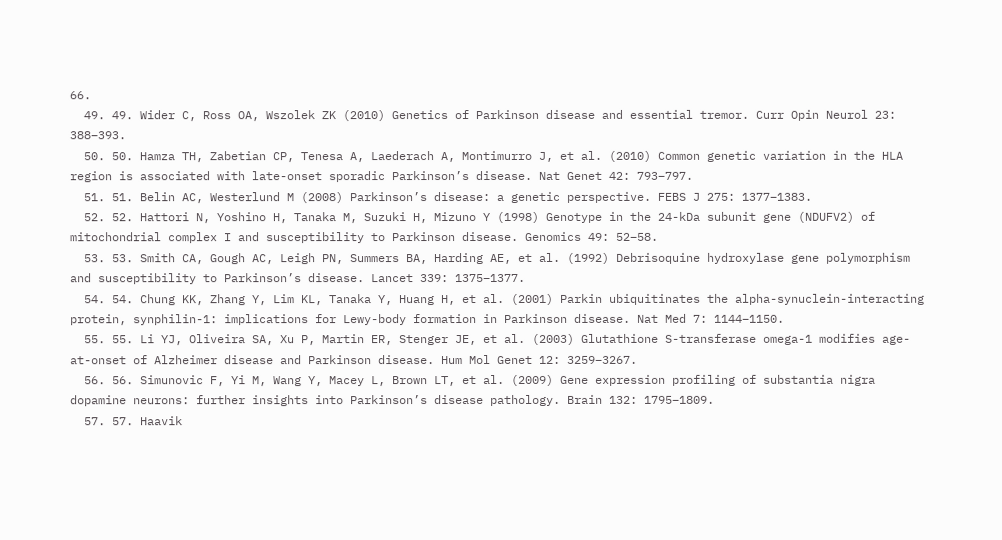66.
  49. 49. Wider C, Ross OA, Wszolek ZK (2010) Genetics of Parkinson disease and essential tremor. Curr Opin Neurol 23: 388–393.
  50. 50. Hamza TH, Zabetian CP, Tenesa A, Laederach A, Montimurro J, et al. (2010) Common genetic variation in the HLA region is associated with late-onset sporadic Parkinson’s disease. Nat Genet 42: 793–797.
  51. 51. Belin AC, Westerlund M (2008) Parkinson’s disease: a genetic perspective. FEBS J 275: 1377–1383.
  52. 52. Hattori N, Yoshino H, Tanaka M, Suzuki H, Mizuno Y (1998) Genotype in the 24-kDa subunit gene (NDUFV2) of mitochondrial complex I and susceptibility to Parkinson disease. Genomics 49: 52–58.
  53. 53. Smith CA, Gough AC, Leigh PN, Summers BA, Harding AE, et al. (1992) Debrisoquine hydroxylase gene polymorphism and susceptibility to Parkinson’s disease. Lancet 339: 1375–1377.
  54. 54. Chung KK, Zhang Y, Lim KL, Tanaka Y, Huang H, et al. (2001) Parkin ubiquitinates the alpha-synuclein-interacting protein, synphilin-1: implications for Lewy-body formation in Parkinson disease. Nat Med 7: 1144–1150.
  55. 55. Li YJ, Oliveira SA, Xu P, Martin ER, Stenger JE, et al. (2003) Glutathione S-transferase omega-1 modifies age-at-onset of Alzheimer disease and Parkinson disease. Hum Mol Genet 12: 3259–3267.
  56. 56. Simunovic F, Yi M, Wang Y, Macey L, Brown LT, et al. (2009) Gene expression profiling of substantia nigra dopamine neurons: further insights into Parkinson’s disease pathology. Brain 132: 1795–1809.
  57. 57. Haavik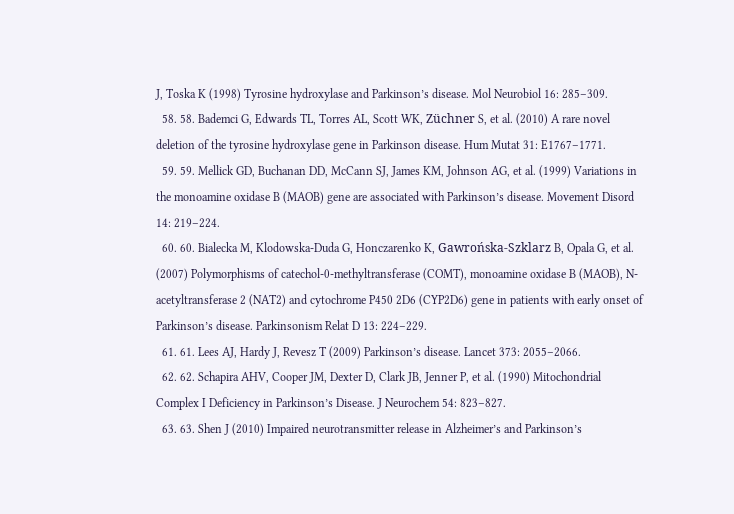J, Toska K (1998) Tyrosine hydroxylase and Parkinson’s disease. Mol Neurobiol 16: 285–309.
  58. 58. Bademci G, Edwards TL, Torres AL, Scott WK, Züchner S, et al. (2010) A rare novel deletion of the tyrosine hydroxylase gene in Parkinson disease. Hum Mutat 31: E1767–1771.
  59. 59. Mellick GD, Buchanan DD, McCann SJ, James KM, Johnson AG, et al. (1999) Variations in the monoamine oxidase B (MAOB) gene are associated with Parkinson’s disease. Movement Disord 14: 219–224.
  60. 60. Bialecka M, Klodowska-Duda G, Honczarenko K, Gawrońska-Szklarz B, Opala G, et al. (2007) Polymorphisms of catechol-0-methyltransferase (COMT), monoamine oxidase B (MAOB), N-acetyltransferase 2 (NAT2) and cytochrome P450 2D6 (CYP2D6) gene in patients with early onset of Parkinson’s disease. Parkinsonism Relat D 13: 224–229.
  61. 61. Lees AJ, Hardy J, Revesz T (2009) Parkinson’s disease. Lancet 373: 2055–2066.
  62. 62. Schapira AHV, Cooper JM, Dexter D, Clark JB, Jenner P, et al. (1990) Mitochondrial Complex I Deficiency in Parkinson’s Disease. J Neurochem 54: 823–827.
  63. 63. Shen J (2010) Impaired neurotransmitter release in Alzheimer’s and Parkinson’s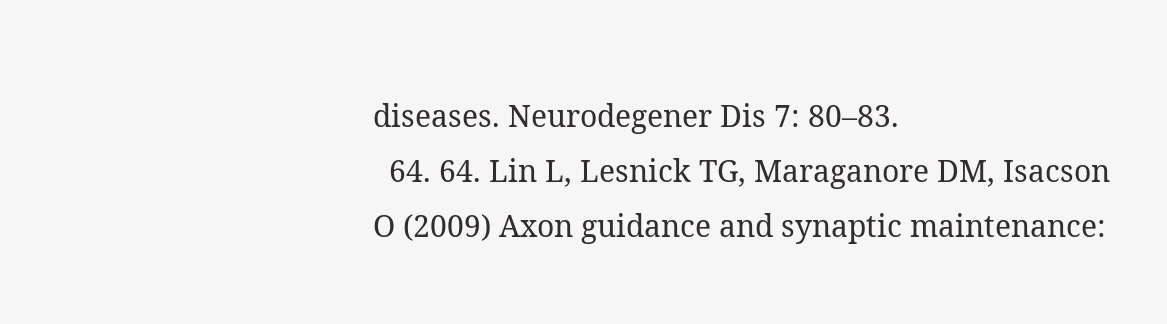diseases. Neurodegener Dis 7: 80–83.
  64. 64. Lin L, Lesnick TG, Maraganore DM, Isacson O (2009) Axon guidance and synaptic maintenance: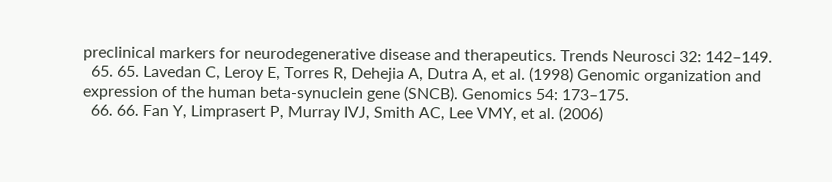preclinical markers for neurodegenerative disease and therapeutics. Trends Neurosci 32: 142–149.
  65. 65. Lavedan C, Leroy E, Torres R, Dehejia A, Dutra A, et al. (1998) Genomic organization and expression of the human beta-synuclein gene (SNCB). Genomics 54: 173–175.
  66. 66. Fan Y, Limprasert P, Murray IVJ, Smith AC, Lee VMY, et al. (2006)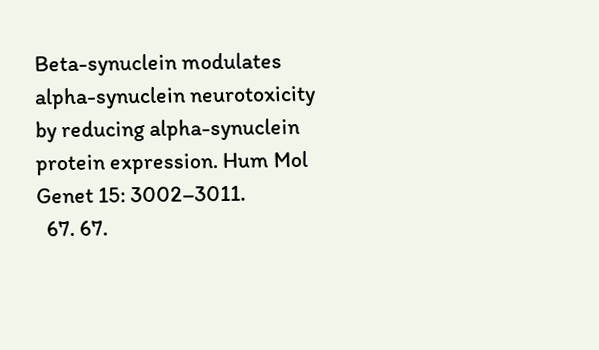Beta-synuclein modulates alpha-synuclein neurotoxicity by reducing alpha-synuclein protein expression. Hum Mol Genet 15: 3002–3011.
  67. 67.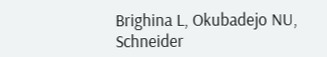Brighina L, Okubadejo NU, Schneider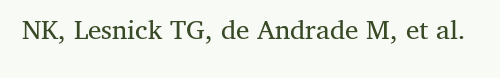NK, Lesnick TG, de Andrade M, et al.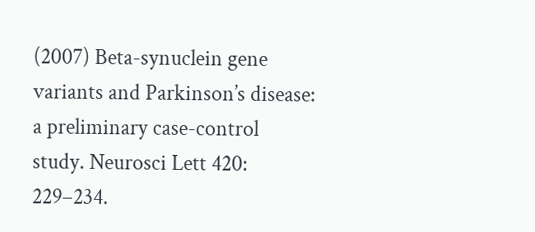(2007) Beta-synuclein gene variants and Parkinson’s disease: a preliminary case-control study. Neurosci Lett 420: 229–234.